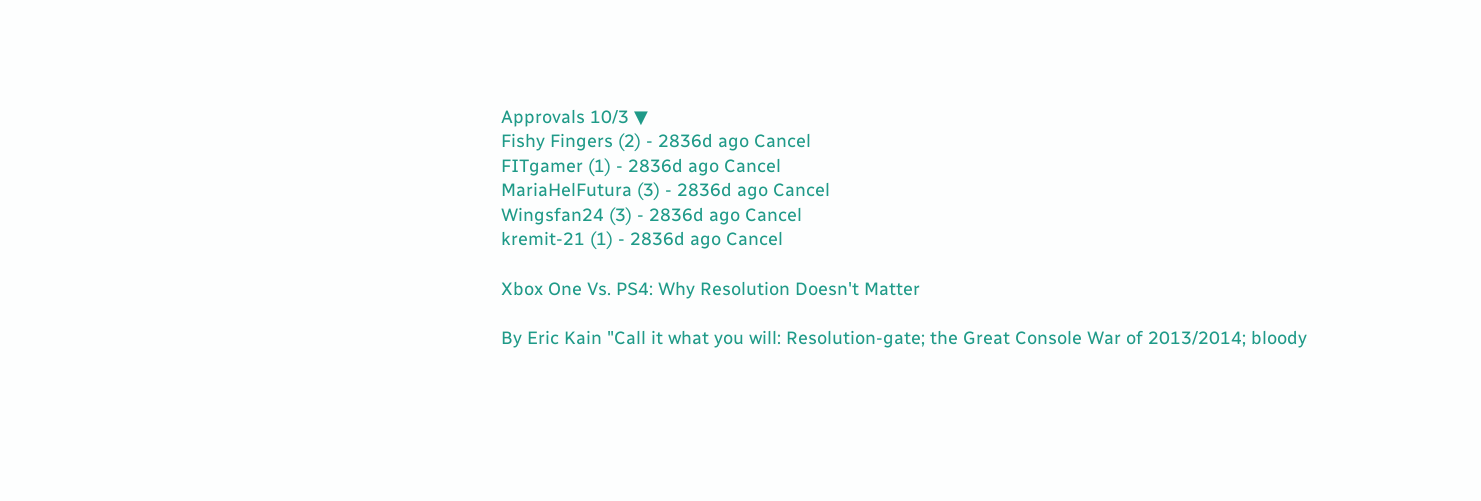Approvals 10/3 ▼
Fishy Fingers (2) - 2836d ago Cancel
FITgamer (1) - 2836d ago Cancel
MariaHelFutura (3) - 2836d ago Cancel
Wingsfan24 (3) - 2836d ago Cancel
kremit-21 (1) - 2836d ago Cancel

Xbox One Vs. PS4: Why Resolution Doesn't Matter

By Eric Kain "Call it what you will: Resolution-gate; the Great Console War of 2013/2014; bloody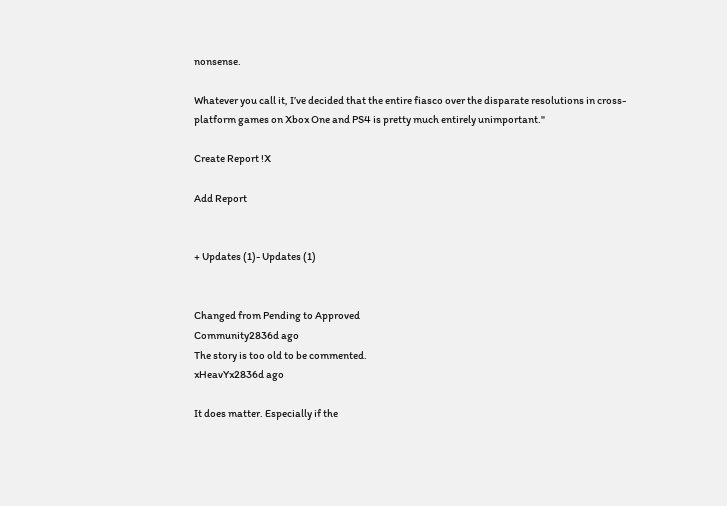nonsense.

Whatever you call it, I’ve decided that the entire fiasco over the disparate resolutions in cross-platform games on Xbox One and PS4 is pretty much entirely unimportant."

Create Report !X

Add Report


+ Updates (1)- Updates (1)


Changed from Pending to Approved
Community2836d ago
The story is too old to be commented.
xHeavYx2836d ago

It does matter. Especially if the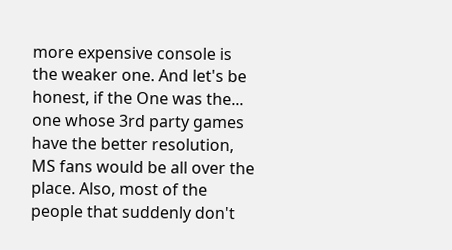more expensive console is the weaker one. And let's be honest, if the One was the... one whose 3rd party games have the better resolution, MS fans would be all over the place. Also, most of the people that suddenly don't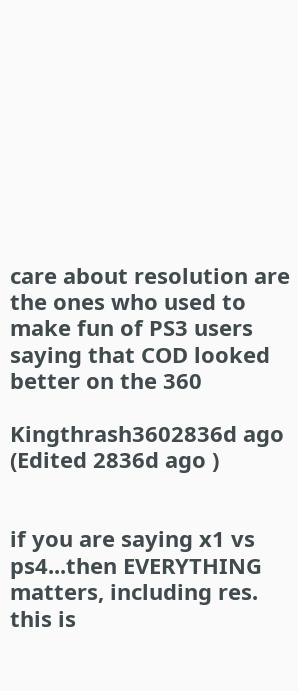care about resolution are the ones who used to make fun of PS3 users saying that COD looked better on the 360

Kingthrash3602836d ago (Edited 2836d ago )


if you are saying x1 vs ps4...then EVERYTHING matters, including res.
this is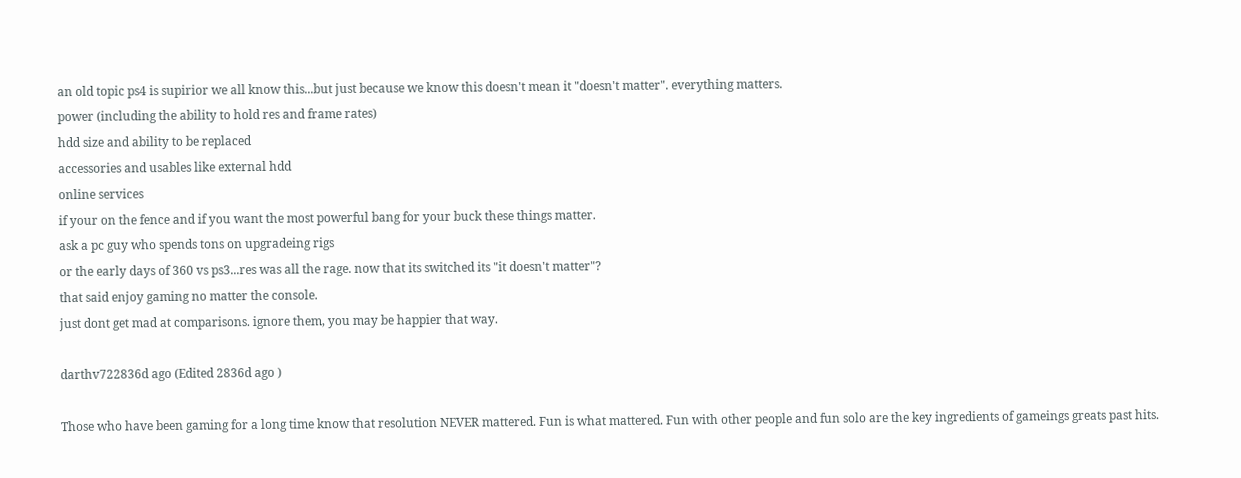an old topic ps4 is supirior we all know this...but just because we know this doesn't mean it "doesn't matter". everything matters.
power (including the ability to hold res and frame rates)
hdd size and ability to be replaced
accessories and usables like external hdd
online services
if your on the fence and if you want the most powerful bang for your buck these things matter.
ask a pc guy who spends tons on upgradeing rigs
or the early days of 360 vs ps3...res was all the rage. now that its switched its "it doesn't matter"?
that said enjoy gaming no matter the console.
just dont get mad at comparisons. ignore them, you may be happier that way.

darthv722836d ago (Edited 2836d ago )

Those who have been gaming for a long time know that resolution NEVER mattered. Fun is what mattered. Fun with other people and fun solo are the key ingredients of gameings greats past hits.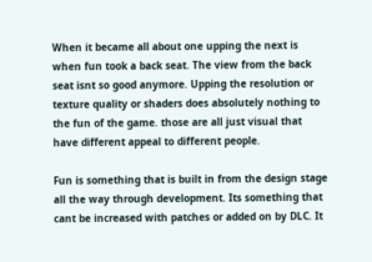When it became all about one upping the next is when fun took a back seat. The view from the back seat isnt so good anymore. Upping the resolution or texture quality or shaders does absolutely nothing to the fun of the game. those are all just visual that have different appeal to different people.

Fun is something that is built in from the design stage all the way through development. Its something that cant be increased with patches or added on by DLC. It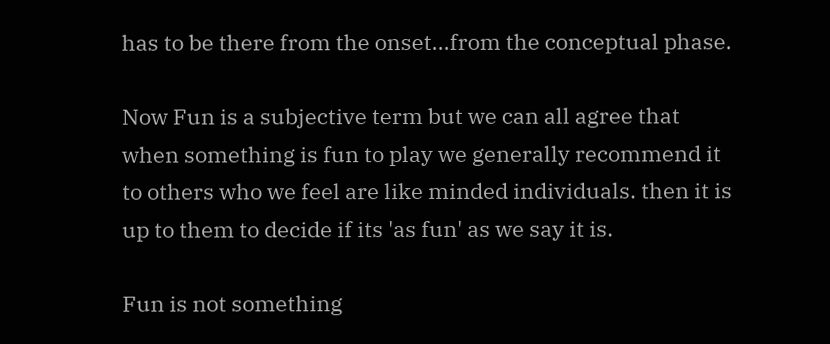has to be there from the onset...from the conceptual phase.

Now Fun is a subjective term but we can all agree that when something is fun to play we generally recommend it to others who we feel are like minded individuals. then it is up to them to decide if its 'as fun' as we say it is.

Fun is not something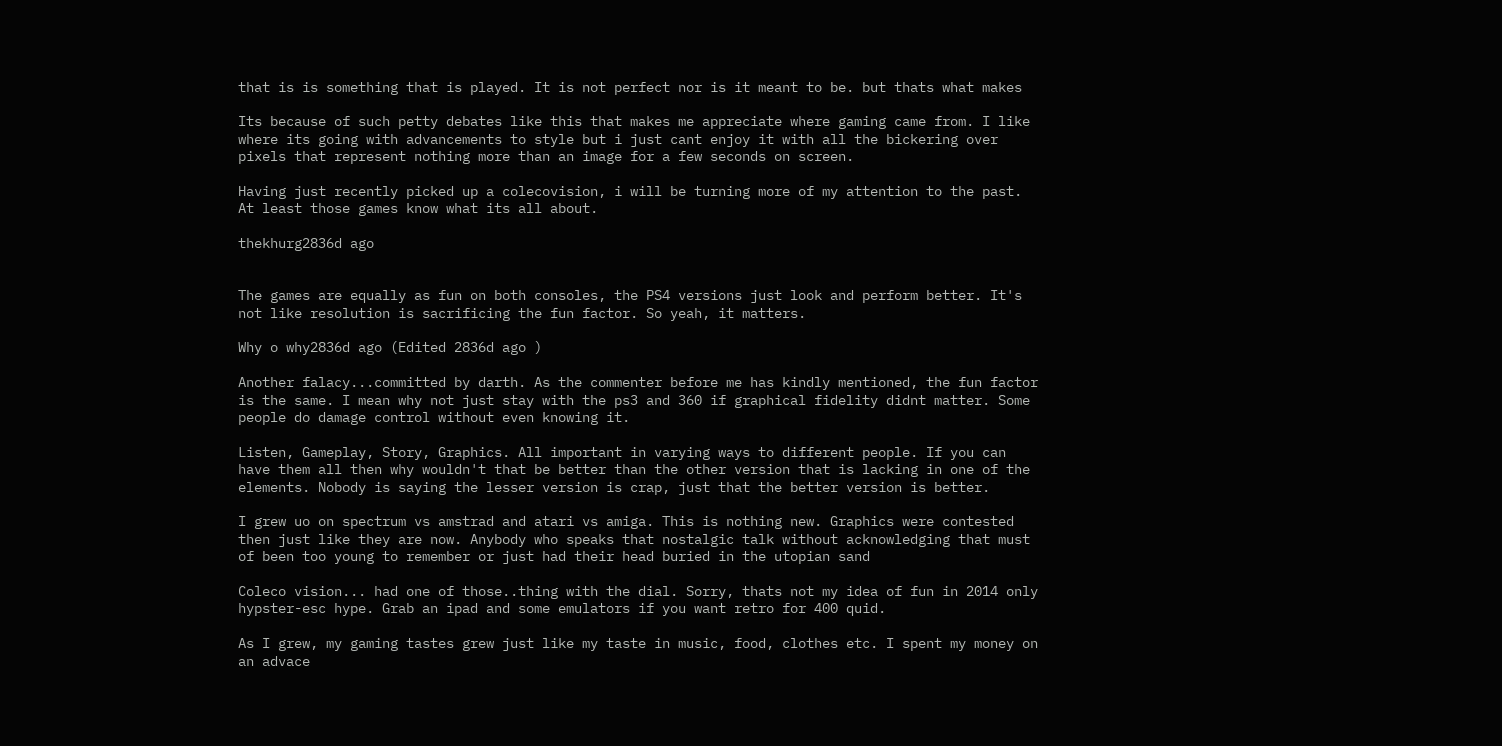that is is something that is played. It is not perfect nor is it meant to be. but thats what makes

Its because of such petty debates like this that makes me appreciate where gaming came from. I like where its going with advancements to style but i just cant enjoy it with all the bickering over pixels that represent nothing more than an image for a few seconds on screen.

Having just recently picked up a colecovision, i will be turning more of my attention to the past. At least those games know what its all about.

thekhurg2836d ago


The games are equally as fun on both consoles, the PS4 versions just look and perform better. It's not like resolution is sacrificing the fun factor. So yeah, it matters.

Why o why2836d ago (Edited 2836d ago )

Another falacy...committed by darth. As the commenter before me has kindly mentioned, the fun factor is the same. I mean why not just stay with the ps3 and 360 if graphical fidelity didnt matter. Some people do damage control without even knowing it.

Listen, Gameplay, Story, Graphics. All important in varying ways to different people. If you can have them all then why wouldn't that be better than the other version that is lacking in one of the elements. Nobody is saying the lesser version is crap, just that the better version is better.

I grew uo on spectrum vs amstrad and atari vs amiga. This is nothing new. Graphics were contested then just like they are now. Anybody who speaks that nostalgic talk without acknowledging that must of been too young to remember or just had their head buried in the utopian sand

Coleco vision... had one of those..thing with the dial. Sorry, thats not my idea of fun in 2014 only hypster-esc hype. Grab an ipad and some emulators if you want retro for 400 quid.

As I grew, my gaming tastes grew just like my taste in music, food, clothes etc. I spent my money on an advace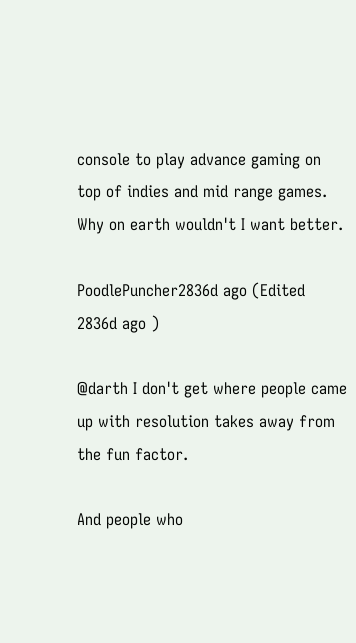console to play advance gaming on top of indies and mid range games. Why on earth wouldn't I want better.

PoodlePuncher2836d ago (Edited 2836d ago )

@darth I don't get where people came up with resolution takes away from the fun factor.

And people who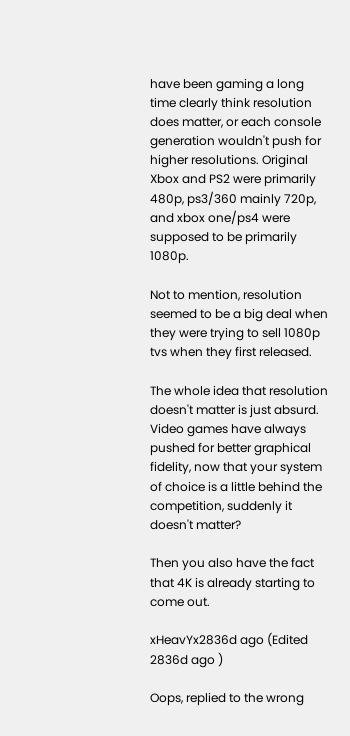have been gaming a long time clearly think resolution does matter, or each console generation wouldn't push for higher resolutions. Original Xbox and PS2 were primarily 480p, ps3/360 mainly 720p, and xbox one/ps4 were supposed to be primarily 1080p.

Not to mention, resolution seemed to be a big deal when they were trying to sell 1080p tvs when they first released.

The whole idea that resolution doesn't matter is just absurd. Video games have always pushed for better graphical fidelity, now that your system of choice is a little behind the competition, suddenly it doesn't matter?

Then you also have the fact that 4K is already starting to come out.

xHeavYx2836d ago (Edited 2836d ago )

Oops, replied to the wrong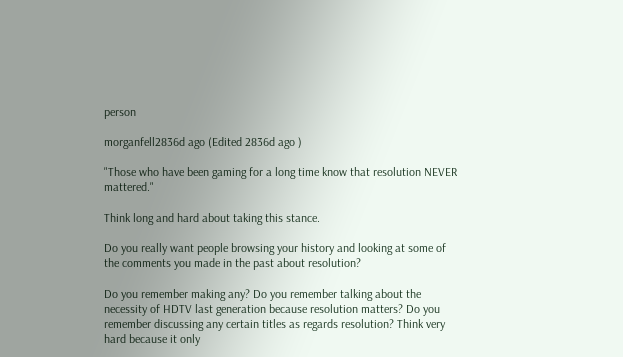person

morganfell2836d ago (Edited 2836d ago )

"Those who have been gaming for a long time know that resolution NEVER mattered."

Think long and hard about taking this stance.

Do you really want people browsing your history and looking at some of the comments you made in the past about resolution?

Do you remember making any? Do you remember talking about the necessity of HDTV last generation because resolution matters? Do you remember discussing any certain titles as regards resolution? Think very hard because it only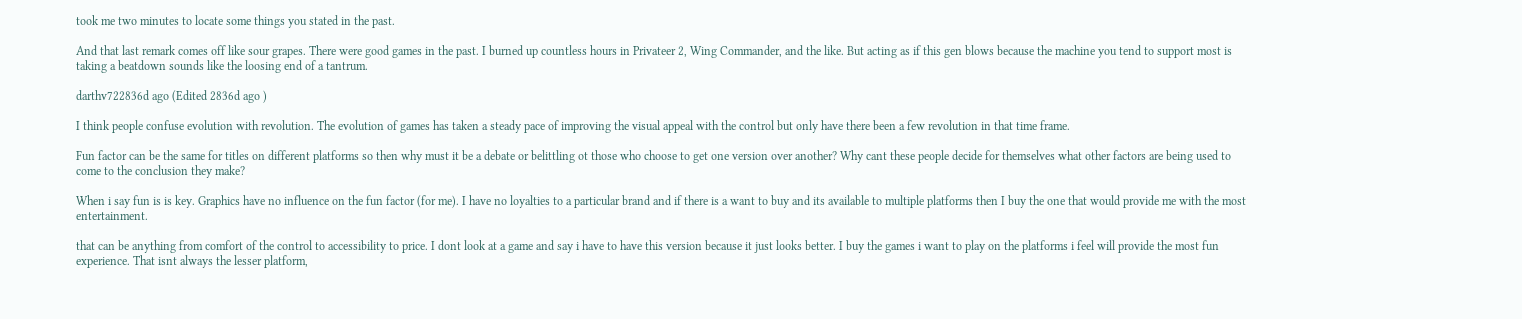took me two minutes to locate some things you stated in the past.

And that last remark comes off like sour grapes. There were good games in the past. I burned up countless hours in Privateer 2, Wing Commander, and the like. But acting as if this gen blows because the machine you tend to support most is taking a beatdown sounds like the loosing end of a tantrum.

darthv722836d ago (Edited 2836d ago )

I think people confuse evolution with revolution. The evolution of games has taken a steady pace of improving the visual appeal with the control but only have there been a few revolution in that time frame.

Fun factor can be the same for titles on different platforms so then why must it be a debate or belittling ot those who choose to get one version over another? Why cant these people decide for themselves what other factors are being used to come to the conclusion they make?

When i say fun is is key. Graphics have no influence on the fun factor (for me). I have no loyalties to a particular brand and if there is a want to buy and its available to multiple platforms then I buy the one that would provide me with the most entertainment.

that can be anything from comfort of the control to accessibility to price. I dont look at a game and say i have to have this version because it just looks better. I buy the games i want to play on the platforms i feel will provide the most fun experience. That isnt always the lesser platform,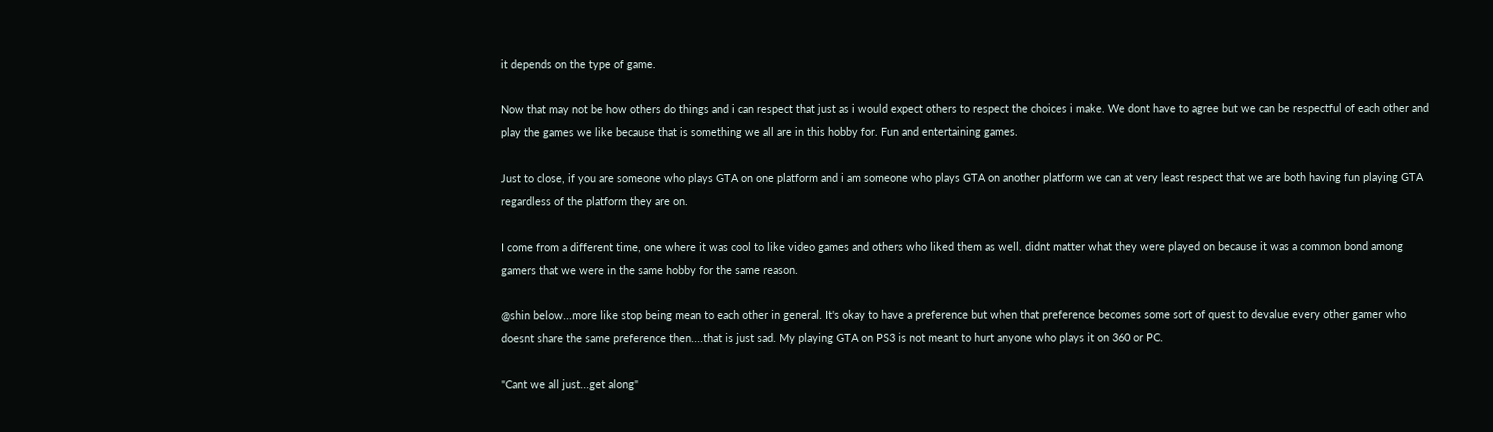it depends on the type of game.

Now that may not be how others do things and i can respect that just as i would expect others to respect the choices i make. We dont have to agree but we can be respectful of each other and play the games we like because that is something we all are in this hobby for. Fun and entertaining games.

Just to close, if you are someone who plays GTA on one platform and i am someone who plays GTA on another platform we can at very least respect that we are both having fun playing GTA regardless of the platform they are on.

I come from a different time, one where it was cool to like video games and others who liked them as well. didnt matter what they were played on because it was a common bond among gamers that we were in the same hobby for the same reason.

@shin below...more like stop being mean to each other in general. It's okay to have a preference but when that preference becomes some sort of quest to devalue every other gamer who doesnt share the same preference then....that is just sad. My playing GTA on PS3 is not meant to hurt anyone who plays it on 360 or PC.

"Cant we all just...get along"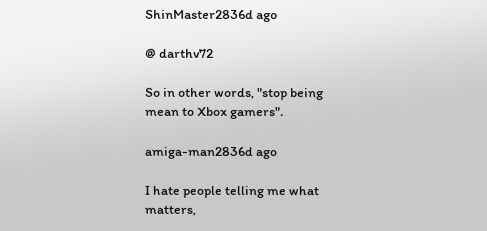ShinMaster2836d ago

@ darthv72

So in other words, "stop being mean to Xbox gamers".

amiga-man2836d ago

I hate people telling me what matters,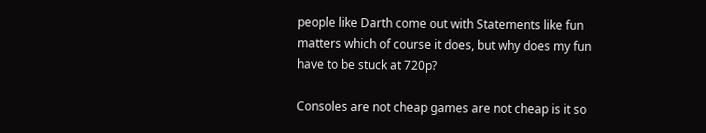people like Darth come out with Statements like fun matters which of course it does, but why does my fun have to be stuck at 720p?

Consoles are not cheap games are not cheap is it so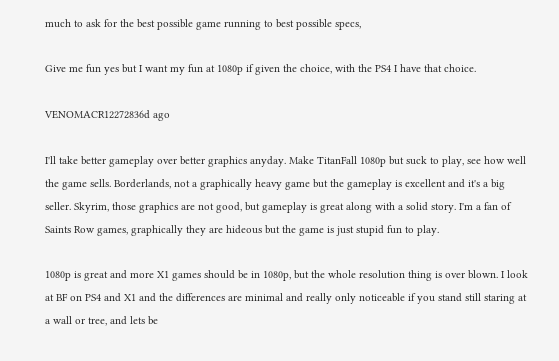much to ask for the best possible game running to best possible specs,

Give me fun yes but I want my fun at 1080p if given the choice, with the PS4 I have that choice.

VENOMACR12272836d ago

I'll take better gameplay over better graphics anyday. Make TitanFall 1080p but suck to play, see how well the game sells. Borderlands, not a graphically heavy game but the gameplay is excellent and it's a big seller. Skyrim, those graphics are not good, but gameplay is great along with a solid story. I'm a fan of Saints Row games, graphically they are hideous but the game is just stupid fun to play.

1080p is great and more X1 games should be in 1080p, but the whole resolution thing is over blown. I look at BF on PS4 and X1 and the differences are minimal and really only noticeable if you stand still staring at a wall or tree, and lets be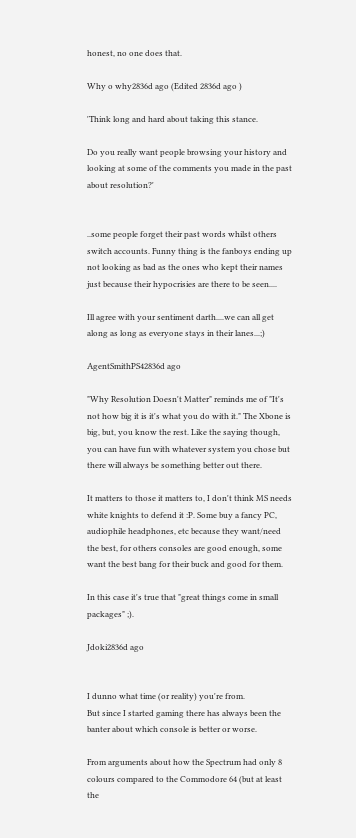honest, no one does that.

Why o why2836d ago (Edited 2836d ago )

'Think long and hard about taking this stance.

Do you really want people browsing your history and looking at some of the comments you made in the past about resolution?'


..some people forget their past words whilst others switch accounts. Funny thing is the fanboys ending up not looking as bad as the ones who kept their names just because their hypocrisies are there to be seen....

Ill agree with your sentiment darth....we can all get along as long as everyone stays in their lanes...;)

AgentSmithPS42836d ago

"Why Resolution Doesn't Matter" reminds me of "It's not how big it is it's what you do with it." The Xbone is big, but, you know the rest. Like the saying though, you can have fun with whatever system you chose but there will always be something better out there.

It matters to those it matters to, I don't think MS needs white knights to defend it :P. Some buy a fancy PC, audiophile headphones, etc because they want/need the best, for others consoles are good enough, some want the best bang for their buck and good for them.

In this case it's true that "great things come in small packages" ;).

Jdoki2836d ago


I dunno what time (or reality) you're from.
But since I started gaming there has always been the banter about which console is better or worse.

From arguments about how the Spectrum had only 8 colours compared to the Commodore 64 (but at least the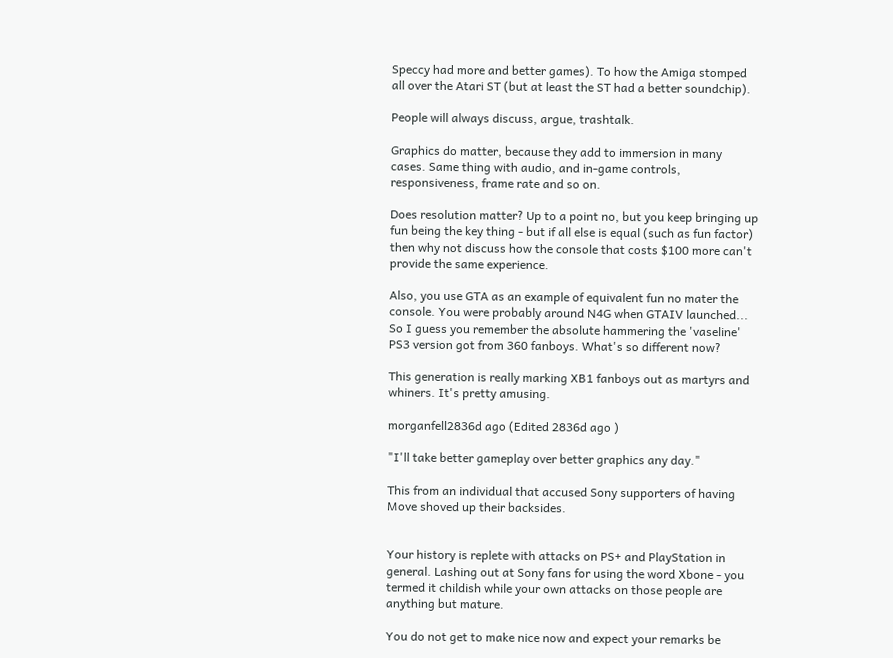Speccy had more and better games). To how the Amiga stomped all over the Atari ST (but at least the ST had a better soundchip).

People will always discuss, argue, trashtalk.

Graphics do matter, because they add to immersion in many cases. Same thing with audio, and in-game controls, responsiveness, frame rate and so on.

Does resolution matter? Up to a point no, but you keep bringing up fun being the key thing - but if all else is equal (such as fun factor) then why not discuss how the console that costs $100 more can't provide the same experience.

Also, you use GTA as an example of equivalent fun no mater the console. You were probably around N4G when GTAIV launched... So I guess you remember the absolute hammering the 'vaseline' PS3 version got from 360 fanboys. What's so different now?

This generation is really marking XB1 fanboys out as martyrs and whiners. It's pretty amusing.

morganfell2836d ago (Edited 2836d ago )

"I'll take better gameplay over better graphics any day."

This from an individual that accused Sony supporters of having Move shoved up their backsides.


Your history is replete with attacks on PS+ and PlayStation in general. Lashing out at Sony fans for using the word Xbone - you termed it childish while your own attacks on those people are anything but mature.

You do not get to make nice now and expect your remarks be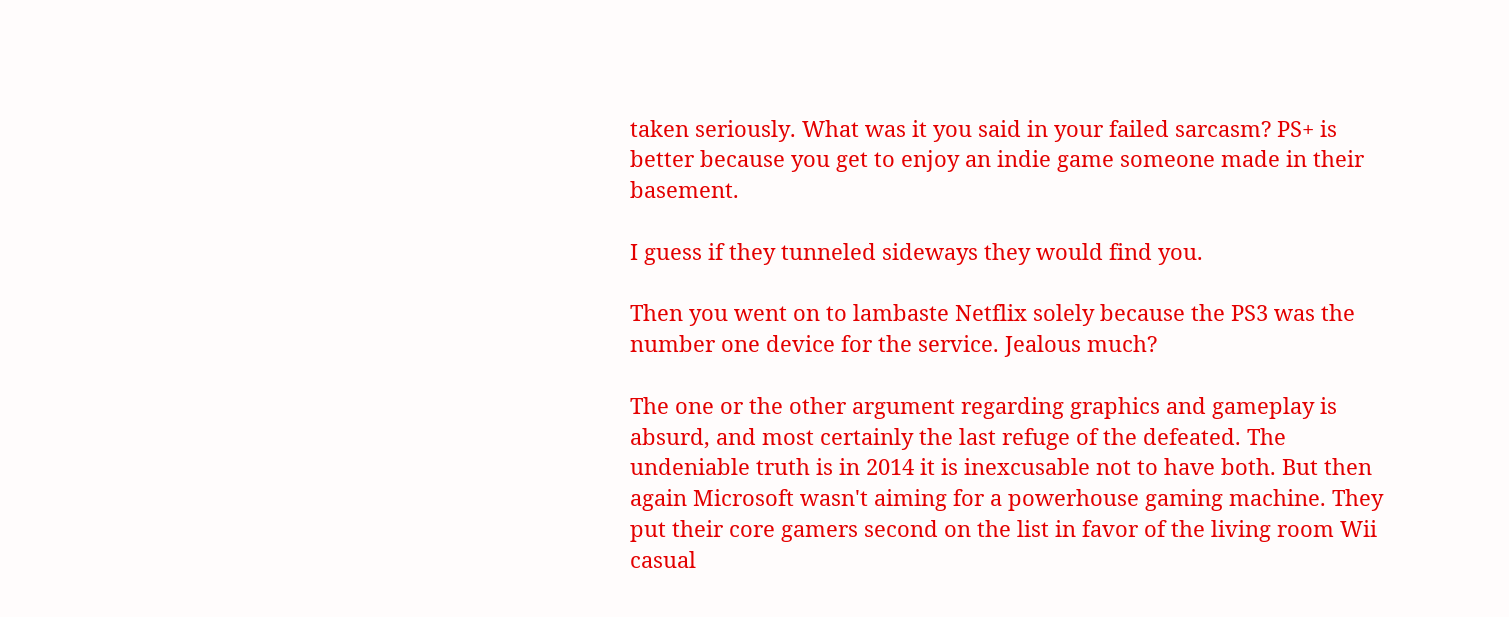taken seriously. What was it you said in your failed sarcasm? PS+ is better because you get to enjoy an indie game someone made in their basement.

I guess if they tunneled sideways they would find you.

Then you went on to lambaste Netflix solely because the PS3 was the number one device for the service. Jealous much?

The one or the other argument regarding graphics and gameplay is absurd, and most certainly the last refuge of the defeated. The undeniable truth is in 2014 it is inexcusable not to have both. But then again Microsoft wasn't aiming for a powerhouse gaming machine. They put their core gamers second on the list in favor of the living room Wii casual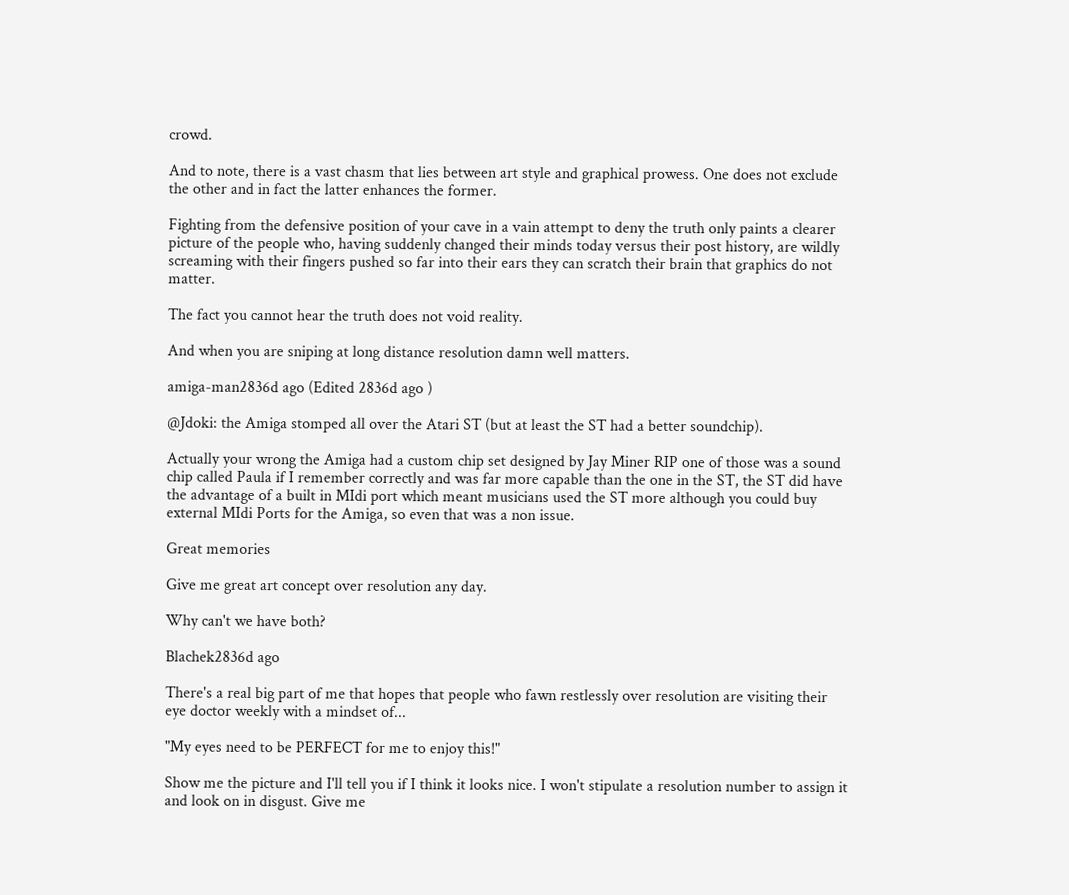crowd.

And to note, there is a vast chasm that lies between art style and graphical prowess. One does not exclude the other and in fact the latter enhances the former.

Fighting from the defensive position of your cave in a vain attempt to deny the truth only paints a clearer picture of the people who, having suddenly changed their minds today versus their post history, are wildly screaming with their fingers pushed so far into their ears they can scratch their brain that graphics do not matter.

The fact you cannot hear the truth does not void reality.

And when you are sniping at long distance resolution damn well matters.

amiga-man2836d ago (Edited 2836d ago )

@Jdoki: the Amiga stomped all over the Atari ST (but at least the ST had a better soundchip).

Actually your wrong the Amiga had a custom chip set designed by Jay Miner RIP one of those was a sound chip called Paula if I remember correctly and was far more capable than the one in the ST, the ST did have the advantage of a built in MIdi port which meant musicians used the ST more although you could buy external MIdi Ports for the Amiga, so even that was a non issue.

Great memories

Give me great art concept over resolution any day.

Why can't we have both?

Blachek2836d ago

There's a real big part of me that hopes that people who fawn restlessly over resolution are visiting their eye doctor weekly with a mindset of...

"My eyes need to be PERFECT for me to enjoy this!"

Show me the picture and I'll tell you if I think it looks nice. I won't stipulate a resolution number to assign it and look on in disgust. Give me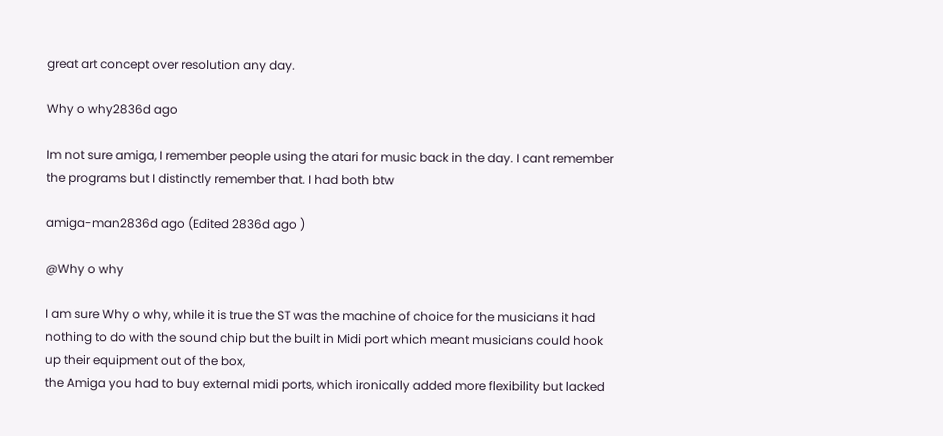great art concept over resolution any day.

Why o why2836d ago

Im not sure amiga, I remember people using the atari for music back in the day. I cant remember the programs but I distinctly remember that. I had both btw

amiga-man2836d ago (Edited 2836d ago )

@Why o why

I am sure Why o why, while it is true the ST was the machine of choice for the musicians it had nothing to do with the sound chip but the built in Midi port which meant musicians could hook up their equipment out of the box,
the Amiga you had to buy external midi ports, which ironically added more flexibility but lacked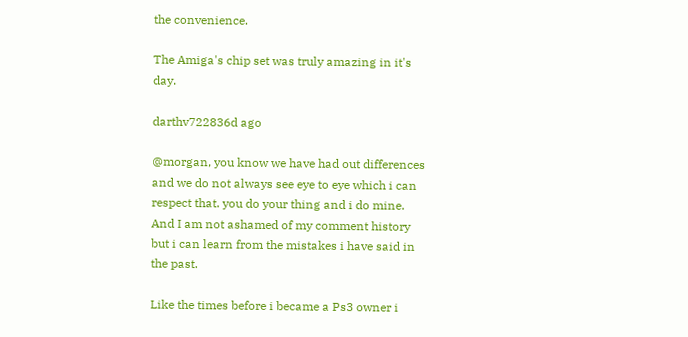the convenience.

The Amiga's chip set was truly amazing in it's day.

darthv722836d ago

@morgan, you know we have had out differences and we do not always see eye to eye which i can respect that. you do your thing and i do mine. And I am not ashamed of my comment history but i can learn from the mistakes i have said in the past.

Like the times before i became a Ps3 owner i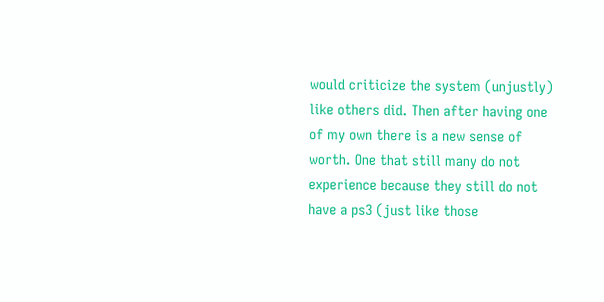would criticize the system (unjustly) like others did. Then after having one of my own there is a new sense of worth. One that still many do not experience because they still do not have a ps3 (just like those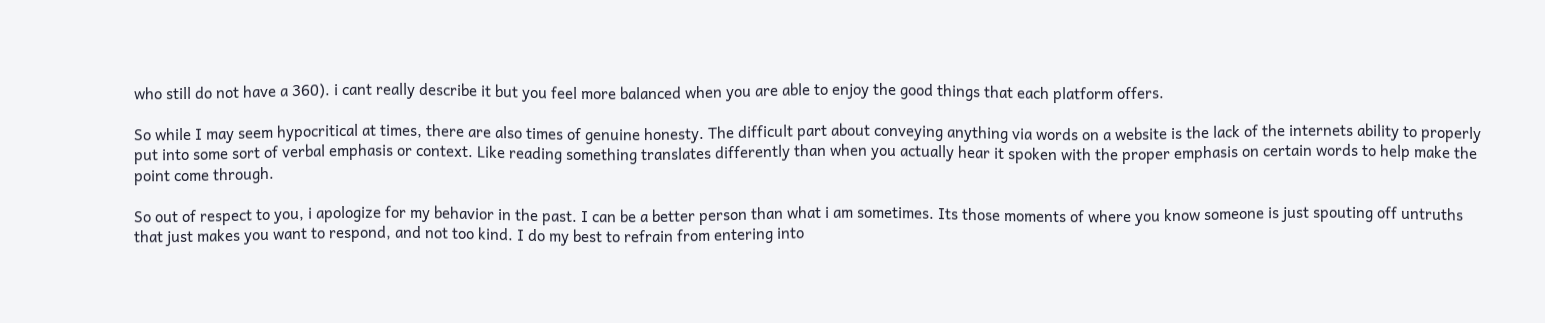who still do not have a 360). i cant really describe it but you feel more balanced when you are able to enjoy the good things that each platform offers.

So while I may seem hypocritical at times, there are also times of genuine honesty. The difficult part about conveying anything via words on a website is the lack of the internets ability to properly put into some sort of verbal emphasis or context. Like reading something translates differently than when you actually hear it spoken with the proper emphasis on certain words to help make the point come through.

So out of respect to you, i apologize for my behavior in the past. I can be a better person than what i am sometimes. Its those moments of where you know someone is just spouting off untruths that just makes you want to respond, and not too kind. I do my best to refrain from entering into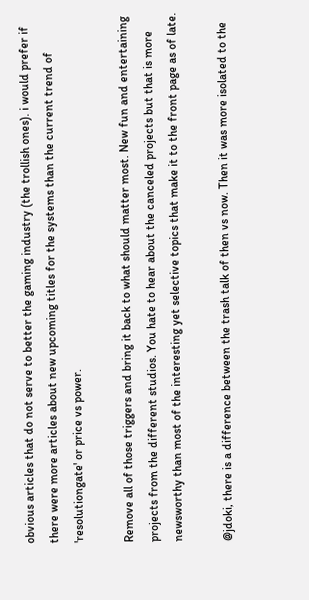obvious articles that do not serve to better the gaming industry (the trollish ones). i would prefer if there were more articles about new upcoming titles for the systems than the current trend of 'resolutiongate' or price vs power.

Remove all of those triggers and bring it back to what should matter most. New fun and entertaining projects from the different studios. You hate to hear about the canceled projects but that is more newsworthy than most of the interesting yet selective topics that make it to the front page as of late.

@jdoki, there is a difference between the trash talk of then vs now. Then it was more isolated to the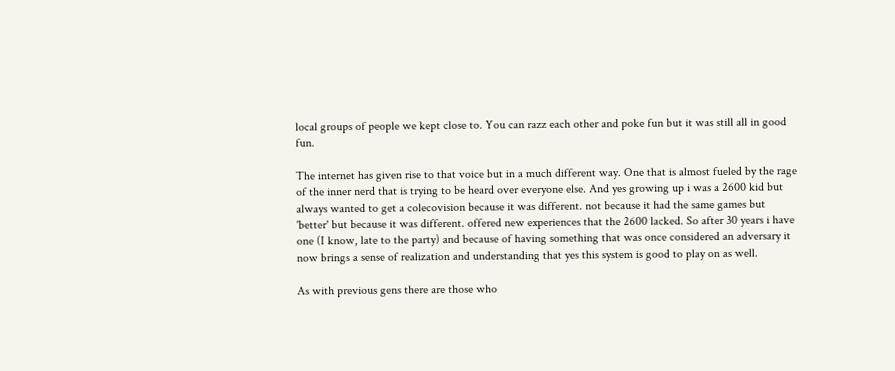local groups of people we kept close to. You can razz each other and poke fun but it was still all in good fun.

The internet has given rise to that voice but in a much different way. One that is almost fueled by the rage of the inner nerd that is trying to be heard over everyone else. And yes growing up i was a 2600 kid but always wanted to get a colecovision because it was different. not because it had the same games but 'better' but because it was different. offered new experiences that the 2600 lacked. So after 30 years i have one (I know, late to the party) and because of having something that was once considered an adversary it now brings a sense of realization and understanding that yes this system is good to play on as well.

As with previous gens there are those who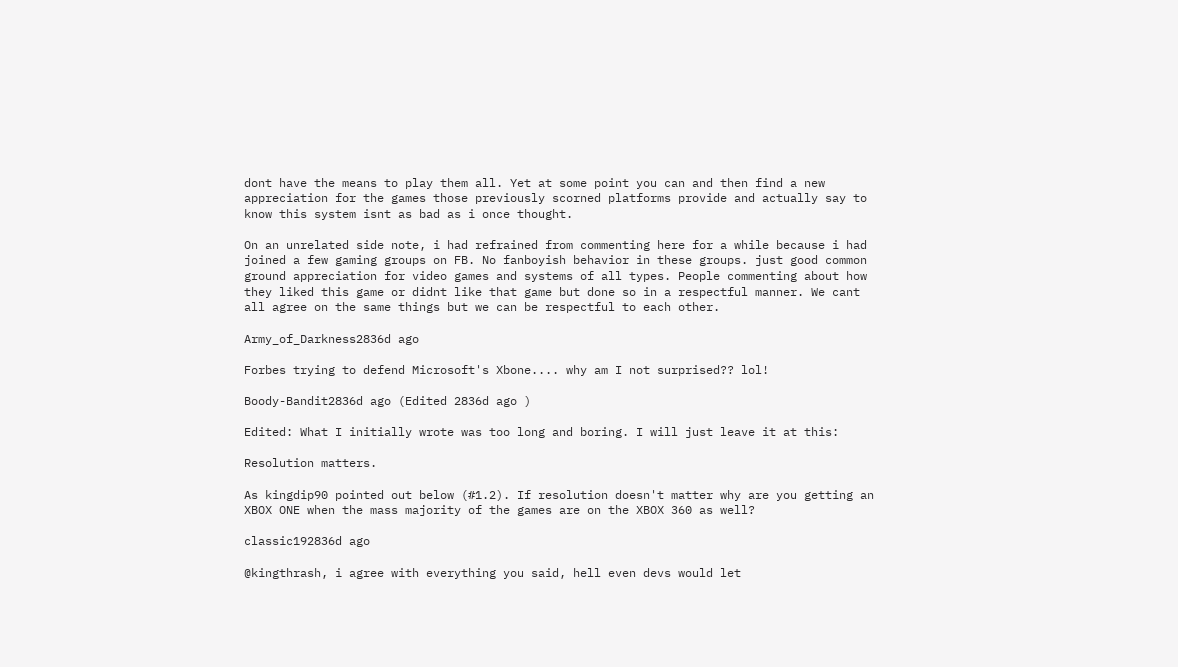dont have the means to play them all. Yet at some point you can and then find a new appreciation for the games those previously scorned platforms provide and actually say to know this system isnt as bad as i once thought.

On an unrelated side note, i had refrained from commenting here for a while because i had joined a few gaming groups on FB. No fanboyish behavior in these groups. just good common ground appreciation for video games and systems of all types. People commenting about how they liked this game or didnt like that game but done so in a respectful manner. We cant all agree on the same things but we can be respectful to each other.

Army_of_Darkness2836d ago

Forbes trying to defend Microsoft's Xbone.... why am I not surprised?? lol!

Boody-Bandit2836d ago (Edited 2836d ago )

Edited: What I initially wrote was too long and boring. I will just leave it at this:

Resolution matters.

As kingdip90 pointed out below (#1.2). If resolution doesn't matter why are you getting an XBOX ONE when the mass majority of the games are on the XBOX 360 as well?

classic192836d ago

@kingthrash, i agree with everything you said, hell even devs would let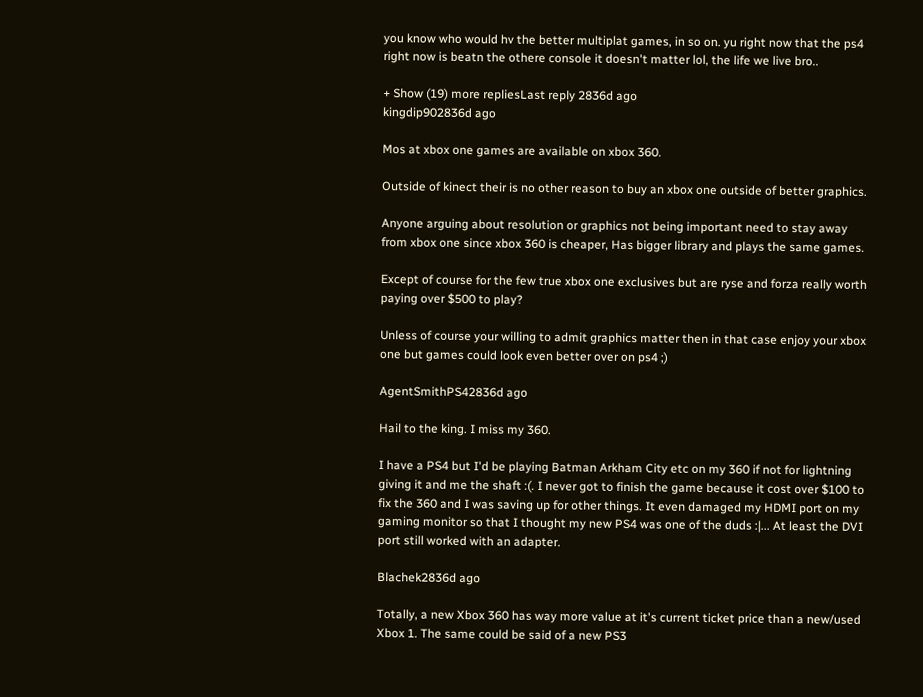you know who would hv the better multiplat games, in so on. yu right now that the ps4 right now is beatn the othere console it doesn't matter lol, the life we live bro..

+ Show (19) more repliesLast reply 2836d ago
kingdip902836d ago

Mos at xbox one games are available on xbox 360.

Outside of kinect their is no other reason to buy an xbox one outside of better graphics.

Anyone arguing about resolution or graphics not being important need to stay away from xbox one since xbox 360 is cheaper, Has bigger library and plays the same games.

Except of course for the few true xbox one exclusives but are ryse and forza really worth paying over $500 to play?

Unless of course your willing to admit graphics matter then in that case enjoy your xbox one but games could look even better over on ps4 ;)

AgentSmithPS42836d ago

Hail to the king. I miss my 360.

I have a PS4 but I'd be playing Batman Arkham City etc on my 360 if not for lightning giving it and me the shaft :(. I never got to finish the game because it cost over $100 to fix the 360 and I was saving up for other things. It even damaged my HDMI port on my gaming monitor so that I thought my new PS4 was one of the duds :|... At least the DVI port still worked with an adapter.

Blachek2836d ago

Totally, a new Xbox 360 has way more value at it's current ticket price than a new/used Xbox 1. The same could be said of a new PS3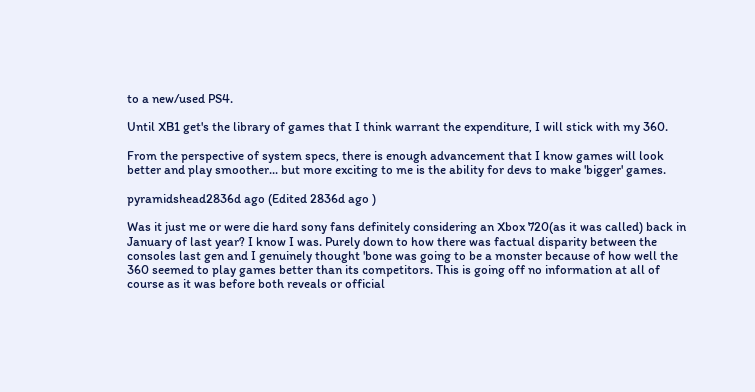to a new/used PS4.

Until XB1 get's the library of games that I think warrant the expenditure, I will stick with my 360.

From the perspective of system specs, there is enough advancement that I know games will look better and play smoother... but more exciting to me is the ability for devs to make 'bigger' games.

pyramidshead2836d ago (Edited 2836d ago )

Was it just me or were die hard sony fans definitely considering an Xbox 720(as it was called) back in January of last year? I know I was. Purely down to how there was factual disparity between the consoles last gen and I genuinely thought 'bone was going to be a monster because of how well the 360 seemed to play games better than its competitors. This is going off no information at all of course as it was before both reveals or official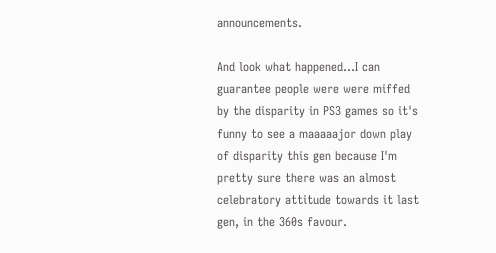announcements.

And look what happened...I can guarantee people were were miffed by the disparity in PS3 games so it's funny to see a maaaaajor down play of disparity this gen because I'm pretty sure there was an almost celebratory attitude towards it last gen, in the 360s favour.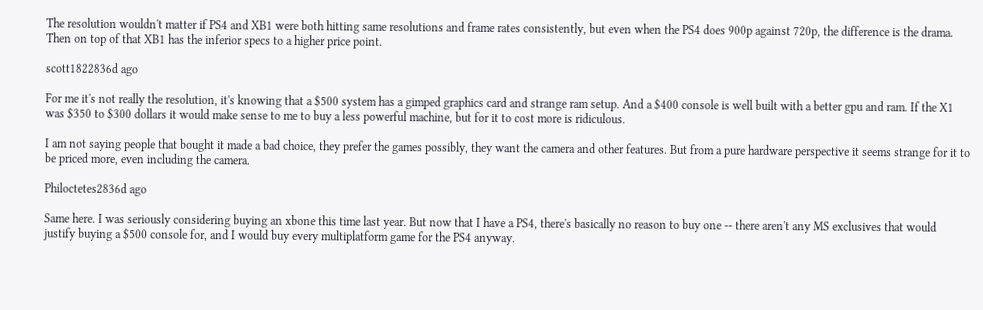The resolution wouldn't matter if PS4 and XB1 were both hitting same resolutions and frame rates consistently, but even when the PS4 does 900p against 720p, the difference is the drama. Then on top of that XB1 has the inferior specs to a higher price point.

scott1822836d ago

For me it's not really the resolution, it's knowing that a $500 system has a gimped graphics card and strange ram setup. And a $400 console is well built with a better gpu and ram. If the X1 was $350 to $300 dollars it would make sense to me to buy a less powerful machine, but for it to cost more is ridiculous.

I am not saying people that bought it made a bad choice, they prefer the games possibly, they want the camera and other features. But from a pure hardware perspective it seems strange for it to be priced more, even including the camera.

Philoctetes2836d ago

Same here. I was seriously considering buying an xbone this time last year. But now that I have a PS4, there's basically no reason to buy one -- there aren't any MS exclusives that would justify buying a $500 console for, and I would buy every multiplatform game for the PS4 anyway.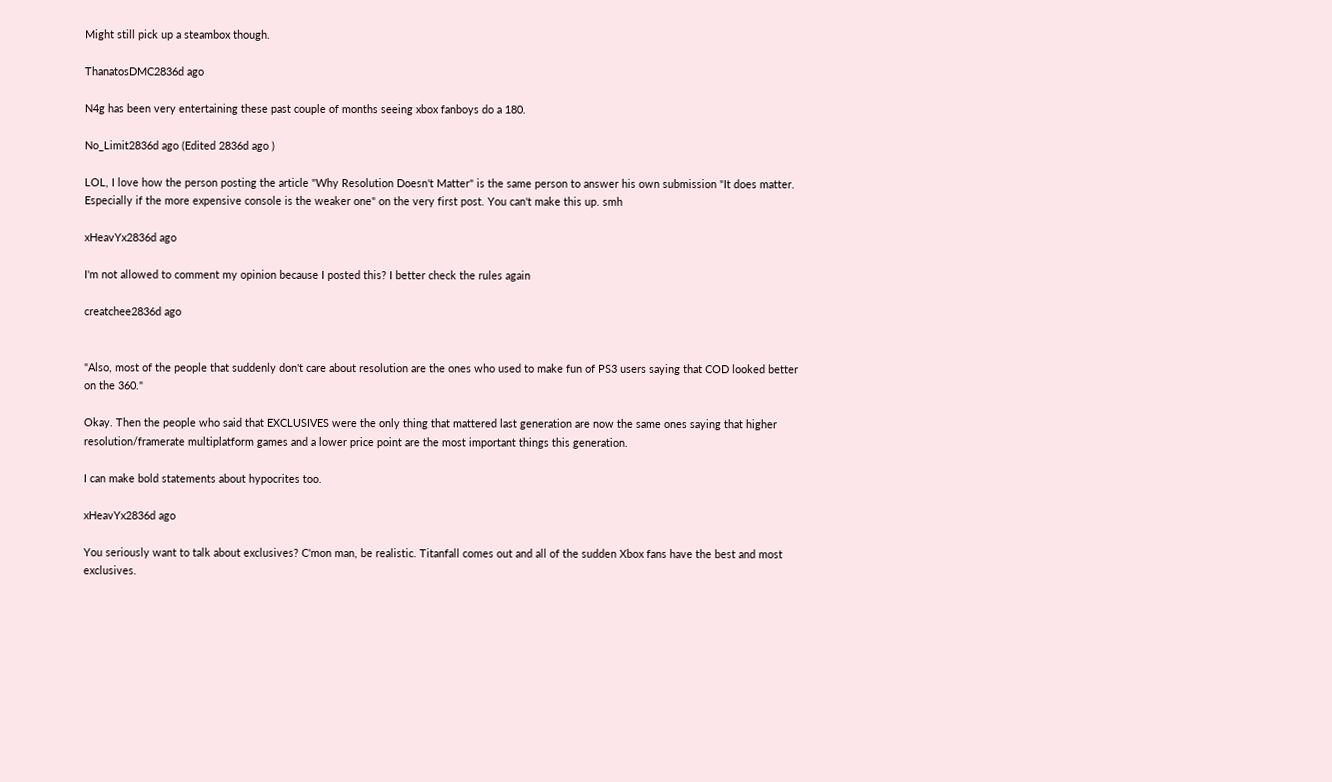Might still pick up a steambox though.

ThanatosDMC2836d ago

N4g has been very entertaining these past couple of months seeing xbox fanboys do a 180.

No_Limit2836d ago (Edited 2836d ago )

LOL, I love how the person posting the article "Why Resolution Doesn't Matter" is the same person to answer his own submission "It does matter. Especially if the more expensive console is the weaker one" on the very first post. You can't make this up. smh

xHeavYx2836d ago

I'm not allowed to comment my opinion because I posted this? I better check the rules again

creatchee2836d ago


"Also, most of the people that suddenly don't care about resolution are the ones who used to make fun of PS3 users saying that COD looked better on the 360."

Okay. Then the people who said that EXCLUSIVES were the only thing that mattered last generation are now the same ones saying that higher resolution/framerate multiplatform games and a lower price point are the most important things this generation.

I can make bold statements about hypocrites too.

xHeavYx2836d ago

You seriously want to talk about exclusives? C'mon man, be realistic. Titanfall comes out and all of the sudden Xbox fans have the best and most exclusives.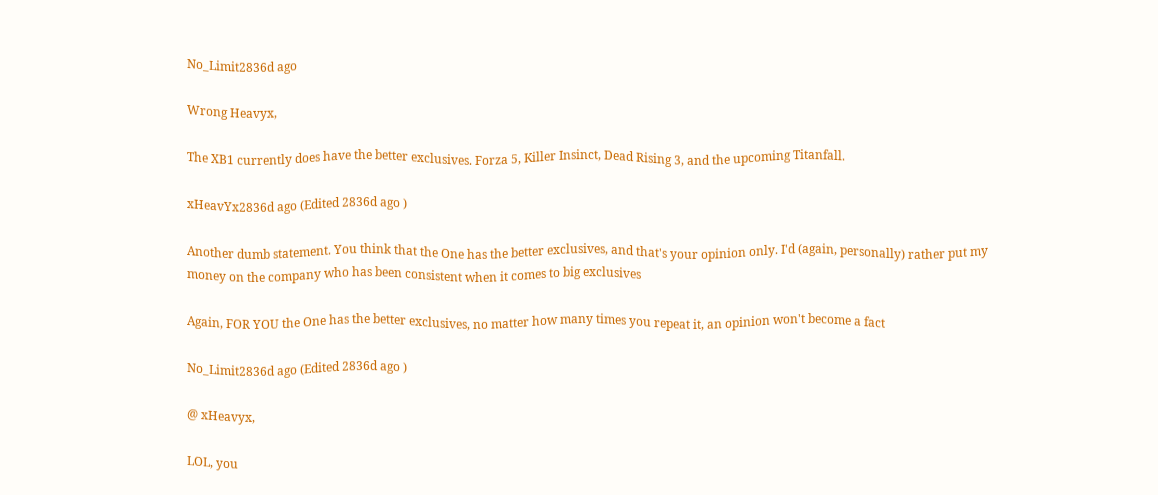No_Limit2836d ago

Wrong Heavyx,

The XB1 currently does have the better exclusives. Forza 5, Killer Insinct, Dead Rising 3, and the upcoming Titanfall.

xHeavYx2836d ago (Edited 2836d ago )

Another dumb statement. You think that the One has the better exclusives, and that's your opinion only. I'd (again, personally) rather put my money on the company who has been consistent when it comes to big exclusives

Again, FOR YOU the One has the better exclusives, no matter how many times you repeat it, an opinion won't become a fact

No_Limit2836d ago (Edited 2836d ago )

@ xHeavyx,

LOL, you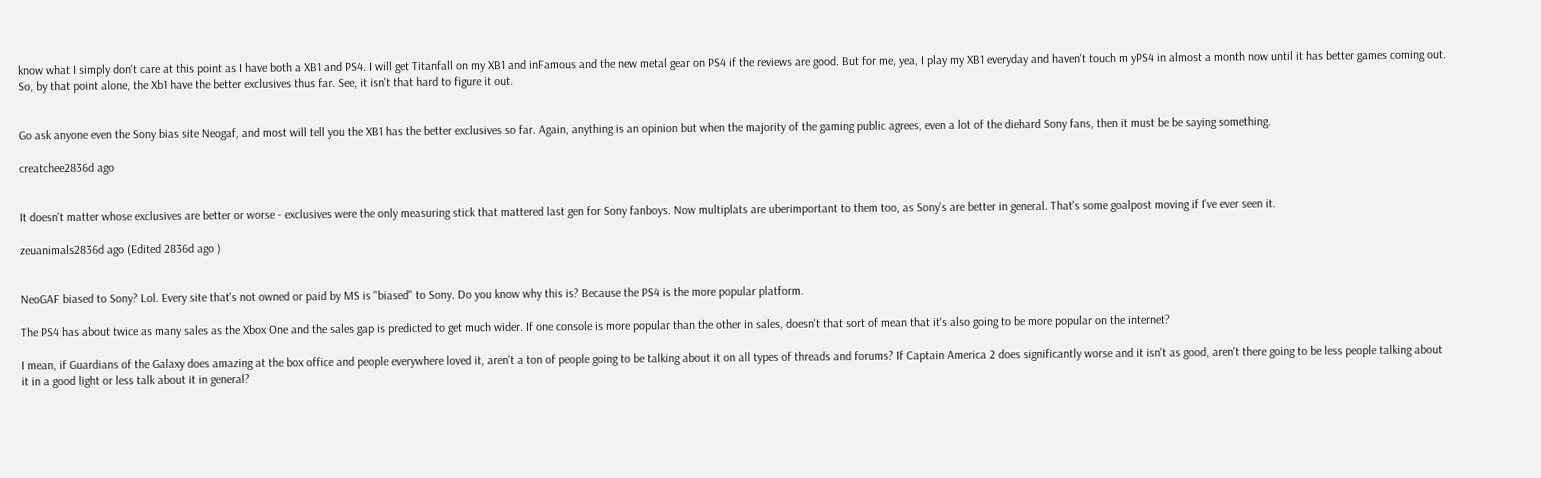know what I simply don't care at this point as I have both a XB1 and PS4. I will get Titanfall on my XB1 and inFamous and the new metal gear on PS4 if the reviews are good. But for me, yea, I play my XB1 everyday and haven't touch m yPS4 in almost a month now until it has better games coming out. So, by that point alone, the Xb1 have the better exclusives thus far. See, it isn't that hard to figure it out.


Go ask anyone even the Sony bias site Neogaf, and most will tell you the XB1 has the better exclusives so far. Again, anything is an opinion but when the majority of the gaming public agrees, even a lot of the diehard Sony fans, then it must be be saying something.

creatchee2836d ago


It doesn't matter whose exclusives are better or worse - exclusives were the only measuring stick that mattered last gen for Sony fanboys. Now multiplats are uberimportant to them too, as Sony's are better in general. That's some goalpost moving if I've ever seen it.

zeuanimals2836d ago (Edited 2836d ago )


NeoGAF biased to Sony? Lol. Every site that's not owned or paid by MS is "biased" to Sony. Do you know why this is? Because the PS4 is the more popular platform.

The PS4 has about twice as many sales as the Xbox One and the sales gap is predicted to get much wider. If one console is more popular than the other in sales, doesn't that sort of mean that it's also going to be more popular on the internet?

I mean, if Guardians of the Galaxy does amazing at the box office and people everywhere loved it, aren't a ton of people going to be talking about it on all types of threads and forums? If Captain America 2 does significantly worse and it isn't as good, aren't there going to be less people talking about it in a good light or less talk about it in general?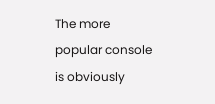The more popular console is obviously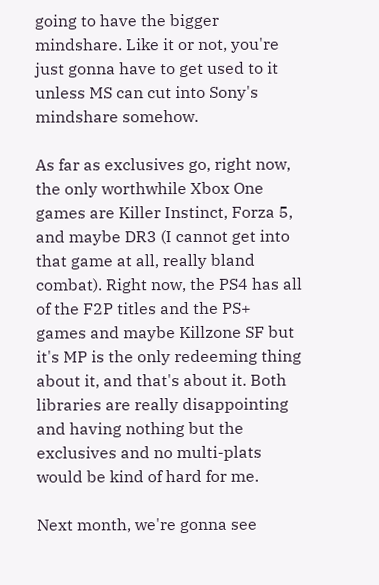going to have the bigger mindshare. Like it or not, you're just gonna have to get used to it unless MS can cut into Sony's mindshare somehow.

As far as exclusives go, right now, the only worthwhile Xbox One games are Killer Instinct, Forza 5, and maybe DR3 (I cannot get into that game at all, really bland combat). Right now, the PS4 has all of the F2P titles and the PS+ games and maybe Killzone SF but it's MP is the only redeeming thing about it, and that's about it. Both libraries are really disappointing and having nothing but the exclusives and no multi-plats would be kind of hard for me.

Next month, we're gonna see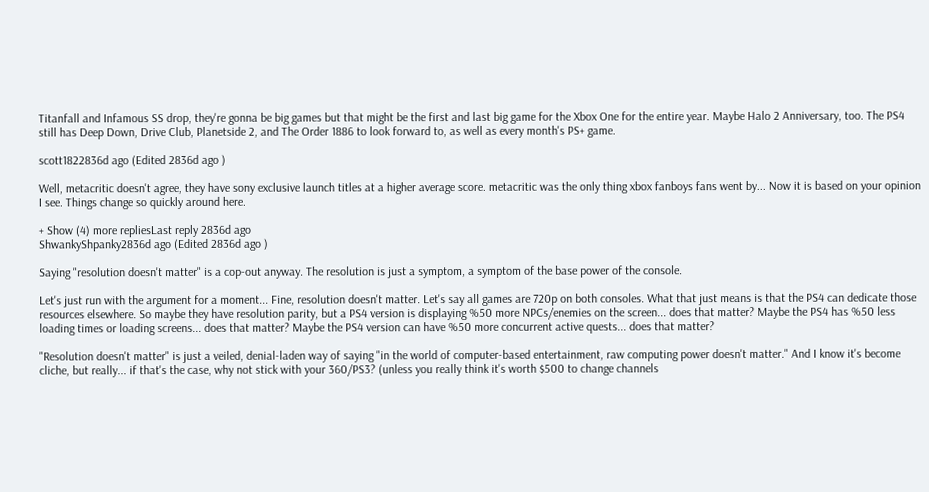Titanfall and Infamous SS drop, they're gonna be big games but that might be the first and last big game for the Xbox One for the entire year. Maybe Halo 2 Anniversary, too. The PS4 still has Deep Down, Drive Club, Planetside 2, and The Order 1886 to look forward to, as well as every month's PS+ game.

scott1822836d ago (Edited 2836d ago )

Well, metacritic doesn't agree, they have sony exclusive launch titles at a higher average score. metacritic was the only thing xbox fanboys fans went by... Now it is based on your opinion I see. Things change so quickly around here.

+ Show (4) more repliesLast reply 2836d ago
ShwankyShpanky2836d ago (Edited 2836d ago )

Saying "resolution doesn't matter" is a cop-out anyway. The resolution is just a symptom, a symptom of the base power of the console.

Let's just run with the argument for a moment... Fine, resolution doesn't matter. Let's say all games are 720p on both consoles. What that just means is that the PS4 can dedicate those resources elsewhere. So maybe they have resolution parity, but a PS4 version is displaying %50 more NPCs/enemies on the screen... does that matter? Maybe the PS4 has %50 less loading times or loading screens... does that matter? Maybe the PS4 version can have %50 more concurrent active quests... does that matter?

"Resolution doesn't matter" is just a veiled, denial-laden way of saying "in the world of computer-based entertainment, raw computing power doesn't matter." And I know it's become cliche, but really... if that's the case, why not stick with your 360/PS3? (unless you really think it's worth $500 to change channels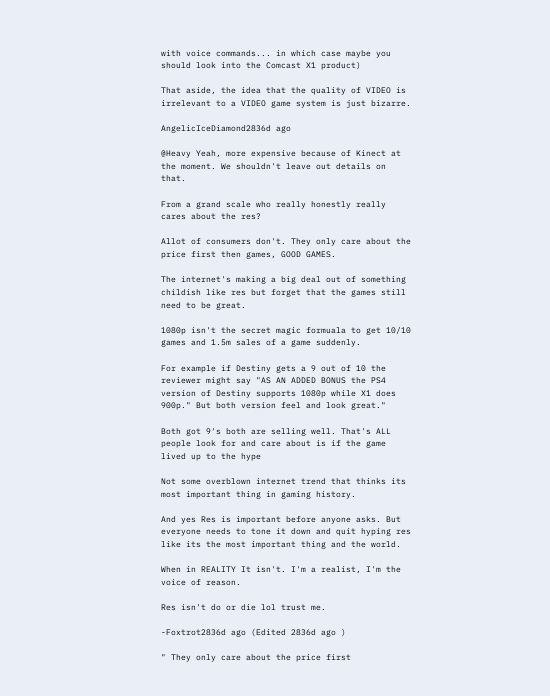with voice commands... in which case maybe you should look into the Comcast X1 product)

That aside, the idea that the quality of VIDEO is irrelevant to a VIDEO game system is just bizarre.

AngelicIceDiamond2836d ago

@Heavy Yeah, more expensive because of Kinect at the moment. We shouldn't leave out details on that.

From a grand scale who really honestly really cares about the res?

Allot of consumers don't. They only care about the price first then games, GOOD GAMES.

The internet's making a big deal out of something childish like res but forget that the games still need to be great.

1080p isn't the secret magic formuala to get 10/10 games and 1.5m sales of a game suddenly.

For example if Destiny gets a 9 out of 10 the reviewer might say "AS AN ADDED BONUS the PS4 version of Destiny supports 1080p while X1 does 900p." But both version feel and look great."

Both got 9's both are selling well. That's ALL people look for and care about is if the game lived up to the hype

Not some overblown internet trend that thinks its most important thing in gaming history.

And yes Res is important before anyone asks. But everyone needs to tone it down and quit hyping res like its the most important thing and the world.

When in REALITY It isn't. I'm a realist, I'm the voice of reason.

Res isn't do or die lol trust me.

-Foxtrot2836d ago (Edited 2836d ago )

" They only care about the price first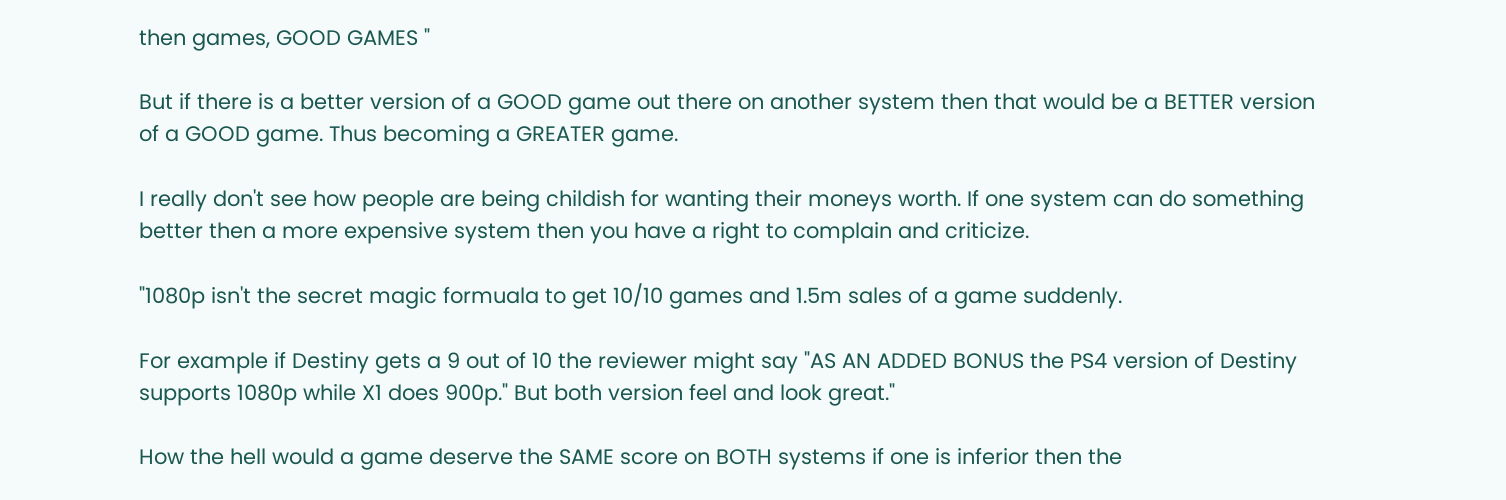then games, GOOD GAMES "

But if there is a better version of a GOOD game out there on another system then that would be a BETTER version of a GOOD game. Thus becoming a GREATER game.

I really don't see how people are being childish for wanting their moneys worth. If one system can do something better then a more expensive system then you have a right to complain and criticize.

"1080p isn't the secret magic formuala to get 10/10 games and 1.5m sales of a game suddenly.

For example if Destiny gets a 9 out of 10 the reviewer might say "AS AN ADDED BONUS the PS4 version of Destiny supports 1080p while X1 does 900p." But both version feel and look great."

How the hell would a game deserve the SAME score on BOTH systems if one is inferior then the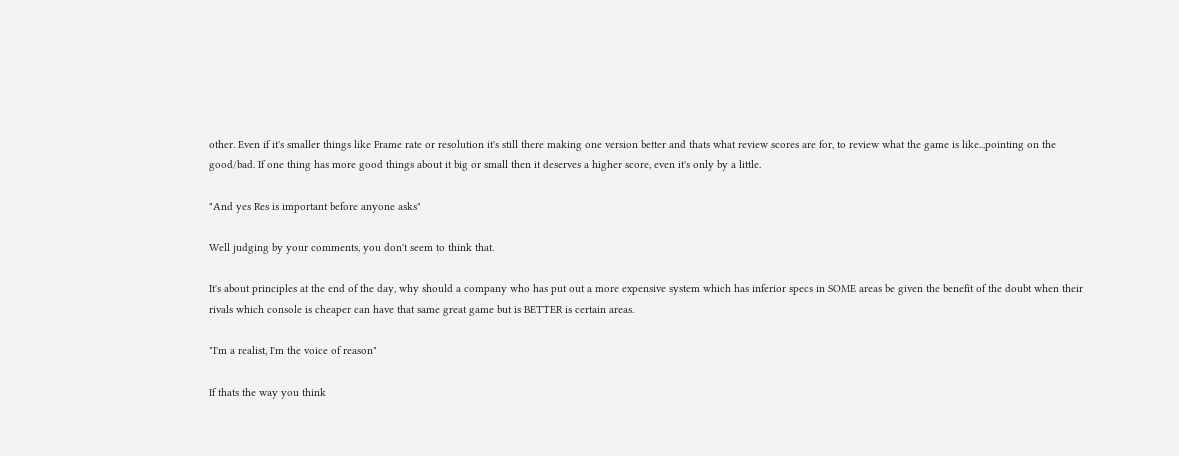other. Even if it's smaller things like Frame rate or resolution it's still there making one version better and thats what review scores are for, to review what the game is like...pointing on the good/bad. If one thing has more good things about it big or small then it deserves a higher score, even it's only by a little.

"And yes Res is important before anyone asks"

Well judging by your comments, you don't seem to think that.

It's about principles at the end of the day, why should a company who has put out a more expensive system which has inferior specs in SOME areas be given the benefit of the doubt when their rivals which console is cheaper can have that same great game but is BETTER is certain areas.

"I'm a realist, I'm the voice of reason"

If thats the way you think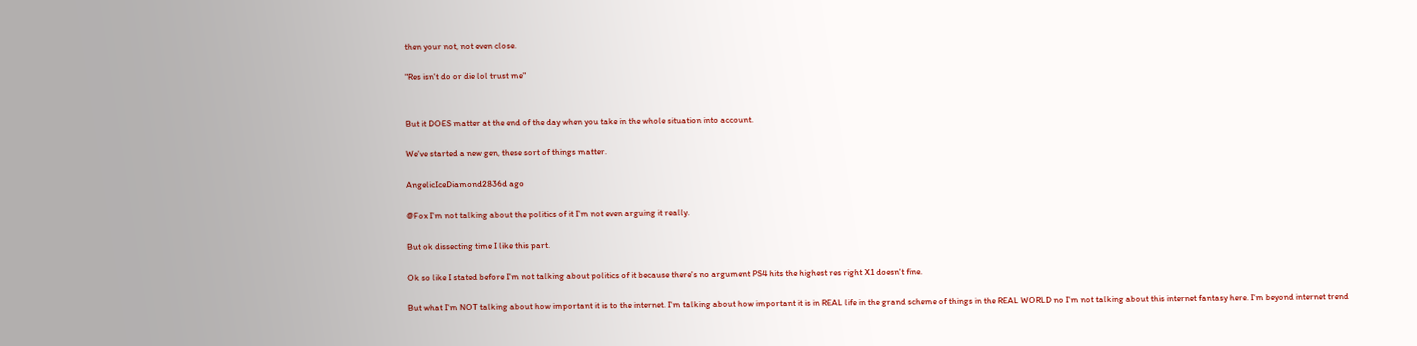then your not, not even close.

"Res isn't do or die lol trust me"


But it DOES matter at the end of the day when you take in the whole situation into account.

We've started a new gen, these sort of things matter.

AngelicIceDiamond2836d ago

@Fox I'm not talking about the politics of it I'm not even arguing it really.

But ok dissecting time I like this part.

Ok so like I stated before I'm not talking about politics of it because there's no argument PS4 hits the highest res right X1 doesn't fine.

But what I'm NOT talking about how important it is to the internet. I'm talking about how important it is in REAL life in the grand scheme of things in the REAL WORLD no I'm not talking about this internet fantasy here. I'm beyond internet trend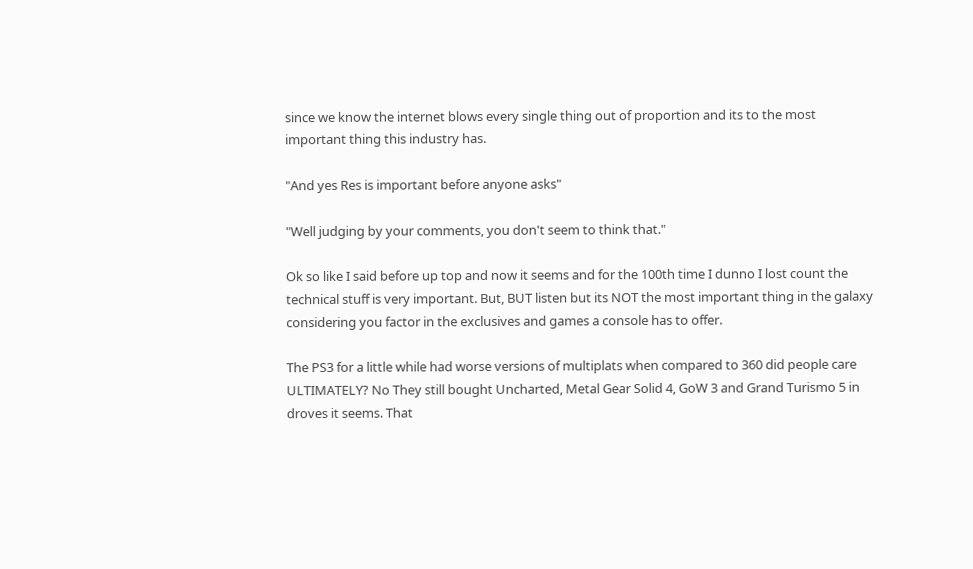since we know the internet blows every single thing out of proportion and its to the most important thing this industry has.

"And yes Res is important before anyone asks"

"Well judging by your comments, you don't seem to think that."

Ok so like I said before up top and now it seems and for the 100th time I dunno I lost count the technical stuff is very important. But, BUT listen but its NOT the most important thing in the galaxy considering you factor in the exclusives and games a console has to offer.

The PS3 for a little while had worse versions of multiplats when compared to 360 did people care ULTIMATELY? No They still bought Uncharted, Metal Gear Solid 4, GoW 3 and Grand Turismo 5 in droves it seems. That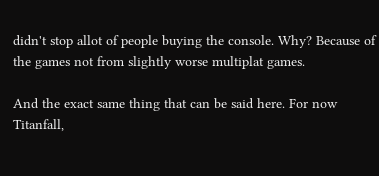didn't stop allot of people buying the console. Why? Because of the games not from slightly worse multiplat games.

And the exact same thing that can be said here. For now Titanfall,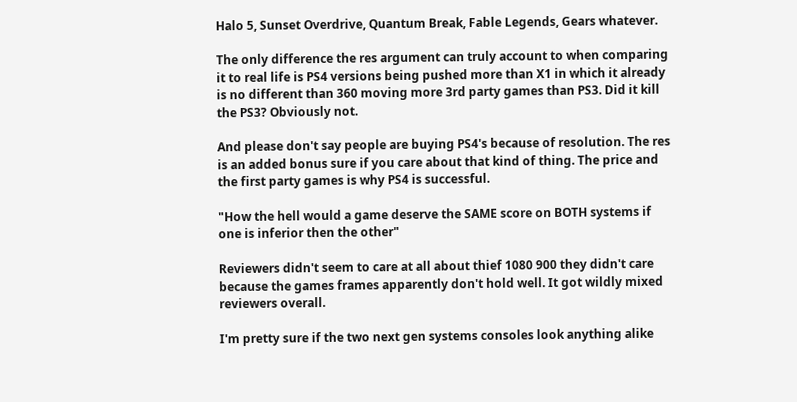Halo 5, Sunset Overdrive, Quantum Break, Fable Legends, Gears whatever.

The only difference the res argument can truly account to when comparing it to real life is PS4 versions being pushed more than X1 in which it already is no different than 360 moving more 3rd party games than PS3. Did it kill the PS3? Obviously not.

And please don't say people are buying PS4's because of resolution. The res is an added bonus sure if you care about that kind of thing. The price and the first party games is why PS4 is successful.

"How the hell would a game deserve the SAME score on BOTH systems if one is inferior then the other"

Reviewers didn't seem to care at all about thief 1080 900 they didn't care because the games frames apparently don't hold well. It got wildly mixed reviewers overall.

I'm pretty sure if the two next gen systems consoles look anything alike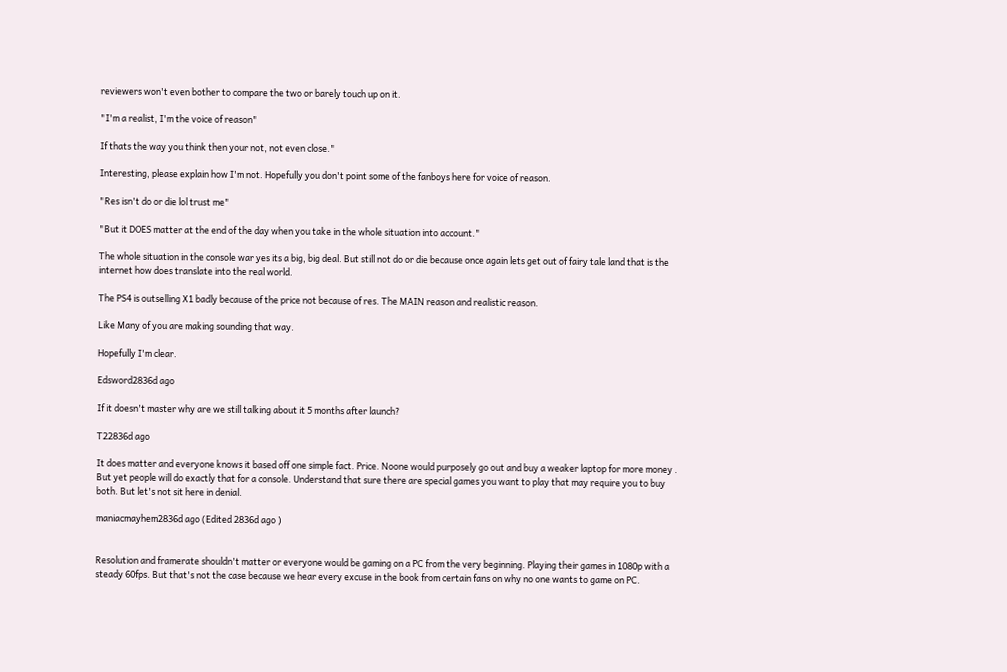reviewers won't even bother to compare the two or barely touch up on it.

"I'm a realist, I'm the voice of reason"

If thats the way you think then your not, not even close."

Interesting, please explain how I'm not. Hopefully you don't point some of the fanboys here for voice of reason.

"Res isn't do or die lol trust me"

"But it DOES matter at the end of the day when you take in the whole situation into account."

The whole situation in the console war yes its a big, big deal. But still not do or die because once again lets get out of fairy tale land that is the internet how does translate into the real world.

The PS4 is outselling X1 badly because of the price not because of res. The MAIN reason and realistic reason.

Like Many of you are making sounding that way.

Hopefully I'm clear.

Edsword2836d ago

If it doesn't master why are we still talking about it 5 months after launch?

T22836d ago

It does matter and everyone knows it based off one simple fact. Price. Noone would purposely go out and buy a weaker laptop for more money . But yet people will do exactly that for a console. Understand that sure there are special games you want to play that may require you to buy both. But let's not sit here in denial.

maniacmayhem2836d ago (Edited 2836d ago )


Resolution and framerate shouldn't matter or everyone would be gaming on a PC from the very beginning. Playing their games in 1080p with a steady 60fps. But that's not the case because we hear every excuse in the book from certain fans on why no one wants to game on PC.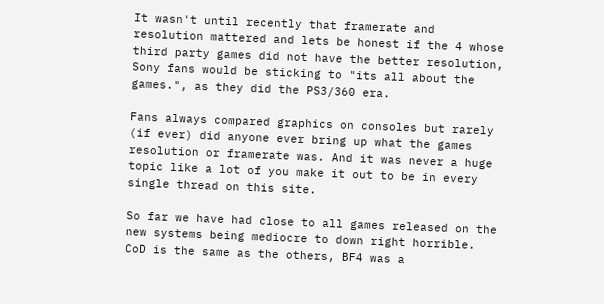It wasn't until recently that framerate and resolution mattered and lets be honest if the 4 whose third party games did not have the better resolution, Sony fans would be sticking to "its all about the games.", as they did the PS3/360 era.

Fans always compared graphics on consoles but rarely (if ever) did anyone ever bring up what the games resolution or framerate was. And it was never a huge topic like a lot of you make it out to be in every single thread on this site.

So far we have had close to all games released on the new systems being mediocre to down right horrible. CoD is the same as the others, BF4 was a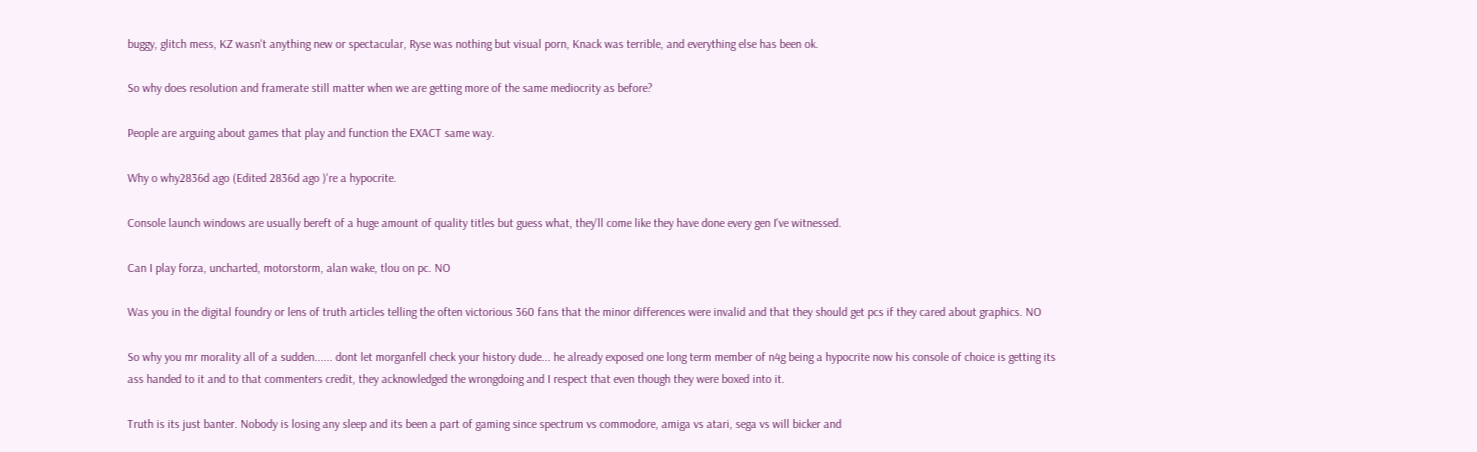buggy, glitch mess, KZ wasn't anything new or spectacular, Ryse was nothing but visual porn, Knack was terrible, and everything else has been ok.

So why does resolution and framerate still matter when we are getting more of the same mediocrity as before?

People are arguing about games that play and function the EXACT same way.

Why o why2836d ago (Edited 2836d ago )'re a hypocrite.

Console launch windows are usually bereft of a huge amount of quality titles but guess what, they'll come like they have done every gen I've witnessed.

Can I play forza, uncharted, motorstorm, alan wake, tlou on pc. NO

Was you in the digital foundry or lens of truth articles telling the often victorious 360 fans that the minor differences were invalid and that they should get pcs if they cared about graphics. NO

So why you mr morality all of a sudden...... dont let morganfell check your history dude... he already exposed one long term member of n4g being a hypocrite now his console of choice is getting its ass handed to it and to that commenters credit, they acknowledged the wrongdoing and I respect that even though they were boxed into it.

Truth is its just banter. Nobody is losing any sleep and its been a part of gaming since spectrum vs commodore, amiga vs atari, sega vs will bicker and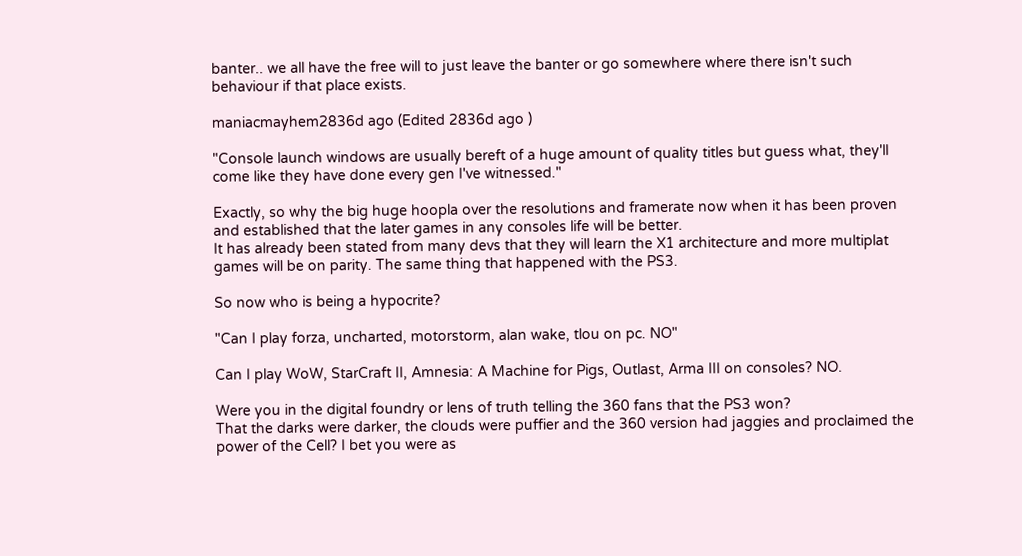banter.. we all have the free will to just leave the banter or go somewhere where there isn't such behaviour if that place exists.

maniacmayhem2836d ago (Edited 2836d ago )

"Console launch windows are usually bereft of a huge amount of quality titles but guess what, they'll come like they have done every gen I've witnessed."

Exactly, so why the big huge hoopla over the resolutions and framerate now when it has been proven and established that the later games in any consoles life will be better.
It has already been stated from many devs that they will learn the X1 architecture and more multiplat games will be on parity. The same thing that happened with the PS3.

So now who is being a hypocrite?

"Can I play forza, uncharted, motorstorm, alan wake, tlou on pc. NO"

Can I play WoW, StarCraft II, Amnesia: A Machine for Pigs, Outlast, Arma III on consoles? NO.

Were you in the digital foundry or lens of truth telling the 360 fans that the PS3 won?
That the darks were darker, the clouds were puffier and the 360 version had jaggies and proclaimed the power of the Cell? I bet you were as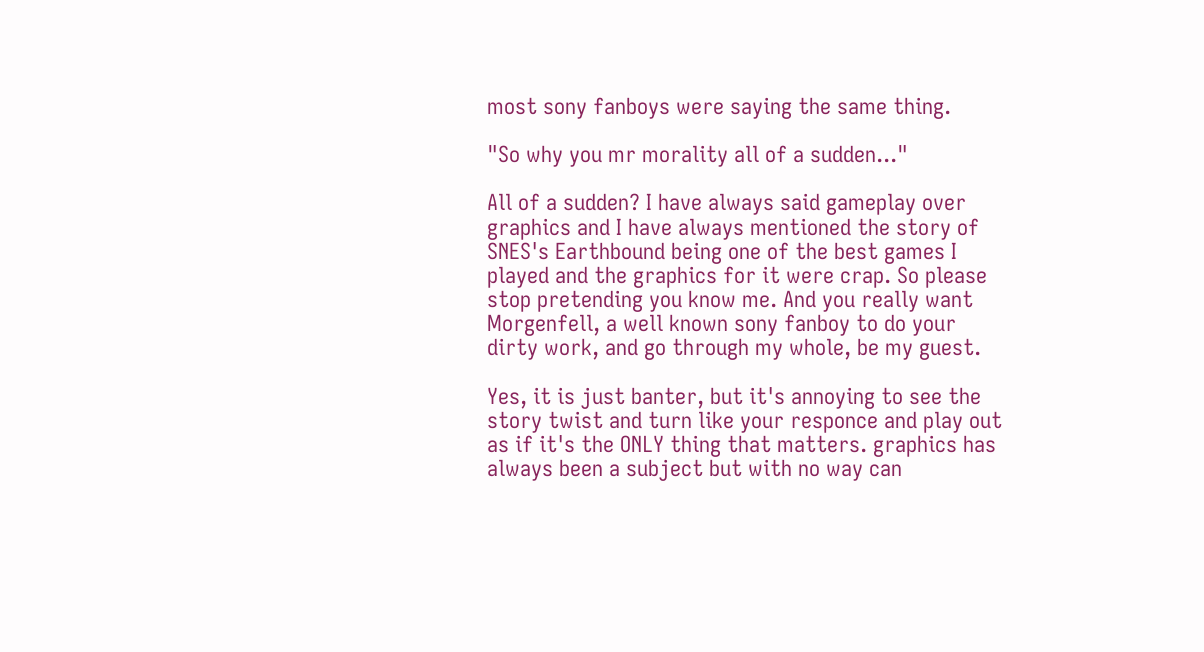most sony fanboys were saying the same thing.

"So why you mr morality all of a sudden..."

All of a sudden? I have always said gameplay over graphics and I have always mentioned the story of SNES's Earthbound being one of the best games I played and the graphics for it were crap. So please stop pretending you know me. And you really want Morgenfell, a well known sony fanboy to do your dirty work, and go through my whole, be my guest.

Yes, it is just banter, but it's annoying to see the story twist and turn like your responce and play out as if it's the ONLY thing that matters. graphics has always been a subject but with no way can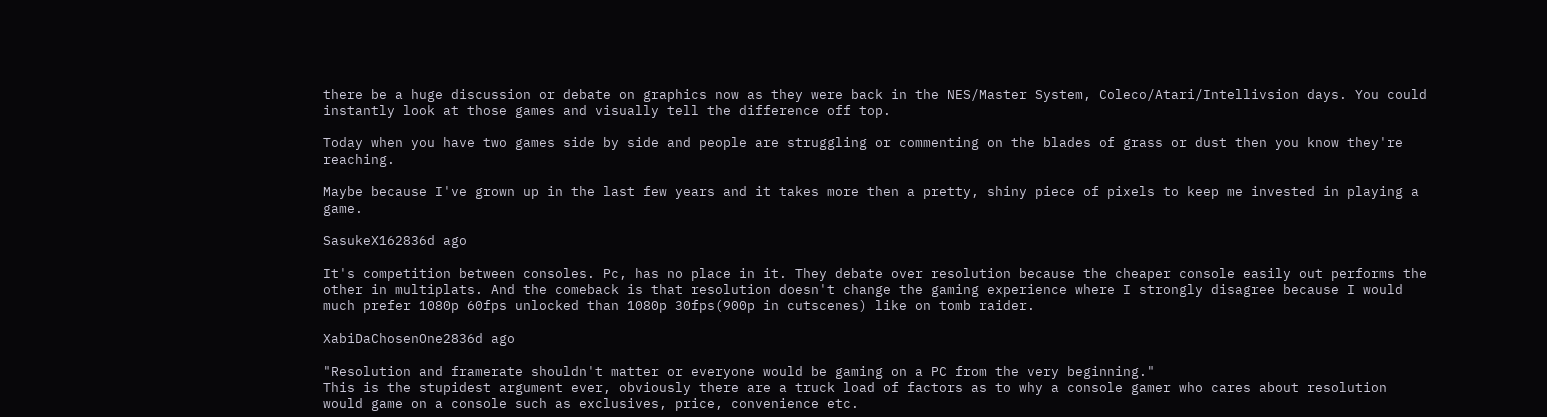there be a huge discussion or debate on graphics now as they were back in the NES/Master System, Coleco/Atari/Intellivsion days. You could instantly look at those games and visually tell the difference off top.

Today when you have two games side by side and people are struggling or commenting on the blades of grass or dust then you know they're reaching.

Maybe because I've grown up in the last few years and it takes more then a pretty, shiny piece of pixels to keep me invested in playing a game.

SasukeX162836d ago

It's competition between consoles. Pc, has no place in it. They debate over resolution because the cheaper console easily out performs the other in multiplats. And the comeback is that resolution doesn't change the gaming experience where I strongly disagree because I would much prefer 1080p 60fps unlocked than 1080p 30fps(900p in cutscenes) like on tomb raider.

XabiDaChosenOne2836d ago

"Resolution and framerate shouldn't matter or everyone would be gaming on a PC from the very beginning."
This is the stupidest argument ever, obviously there are a truck load of factors as to why a console gamer who cares about resolution would game on a console such as exclusives, price, convenience etc.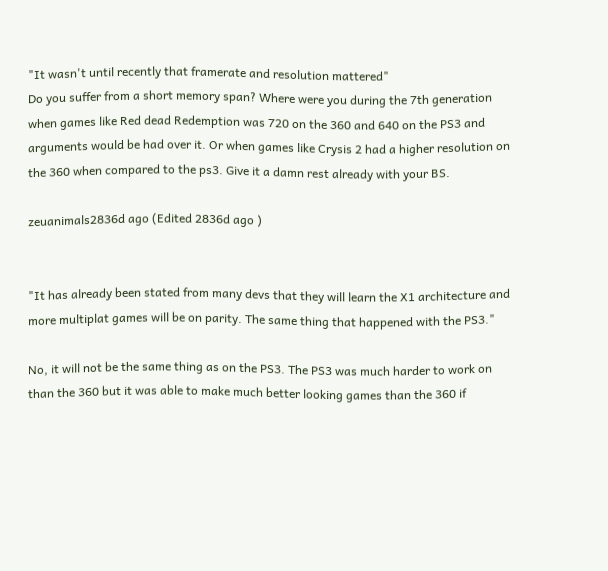"It wasn't until recently that framerate and resolution mattered"
Do you suffer from a short memory span? Where were you during the 7th generation when games like Red dead Redemption was 720 on the 360 and 640 on the PS3 and arguments would be had over it. Or when games like Crysis 2 had a higher resolution on the 360 when compared to the ps3. Give it a damn rest already with your BS.

zeuanimals2836d ago (Edited 2836d ago )


"It has already been stated from many devs that they will learn the X1 architecture and more multiplat games will be on parity. The same thing that happened with the PS3."

No, it will not be the same thing as on the PS3. The PS3 was much harder to work on than the 360 but it was able to make much better looking games than the 360 if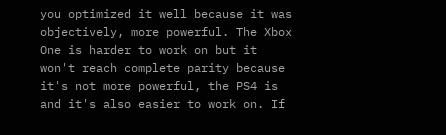you optimized it well because it was objectively, more powerful. The Xbox One is harder to work on but it won't reach complete parity because it's not more powerful, the PS4 is and it's also easier to work on. If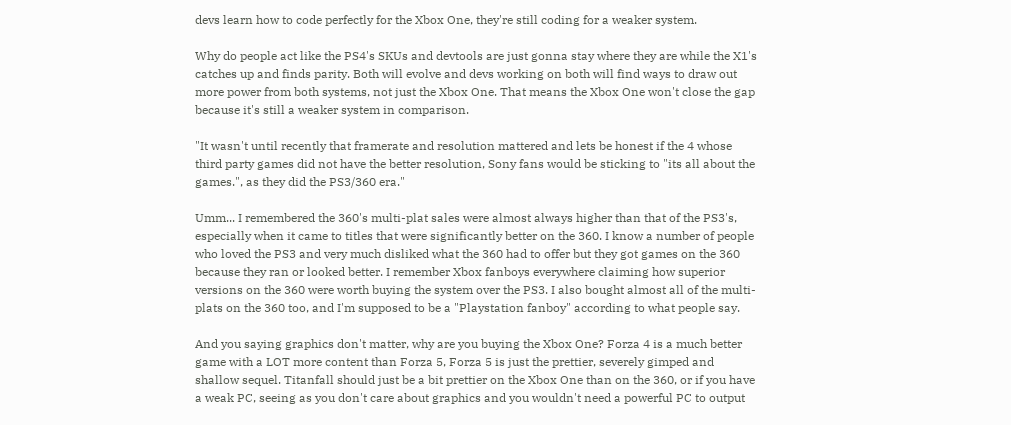devs learn how to code perfectly for the Xbox One, they're still coding for a weaker system.

Why do people act like the PS4's SKUs and devtools are just gonna stay where they are while the X1's catches up and finds parity. Both will evolve and devs working on both will find ways to draw out more power from both systems, not just the Xbox One. That means the Xbox One won't close the gap because it's still a weaker system in comparison.

"It wasn't until recently that framerate and resolution mattered and lets be honest if the 4 whose third party games did not have the better resolution, Sony fans would be sticking to "its all about the games.", as they did the PS3/360 era."

Umm... I remembered the 360's multi-plat sales were almost always higher than that of the PS3's, especially when it came to titles that were significantly better on the 360. I know a number of people who loved the PS3 and very much disliked what the 360 had to offer but they got games on the 360 because they ran or looked better. I remember Xbox fanboys everywhere claiming how superior versions on the 360 were worth buying the system over the PS3. I also bought almost all of the multi-plats on the 360 too, and I'm supposed to be a "Playstation fanboy" according to what people say.

And you saying graphics don't matter, why are you buying the Xbox One? Forza 4 is a much better game with a LOT more content than Forza 5, Forza 5 is just the prettier, severely gimped and shallow sequel. Titanfall should just be a bit prettier on the Xbox One than on the 360, or if you have a weak PC, seeing as you don't care about graphics and you wouldn't need a powerful PC to output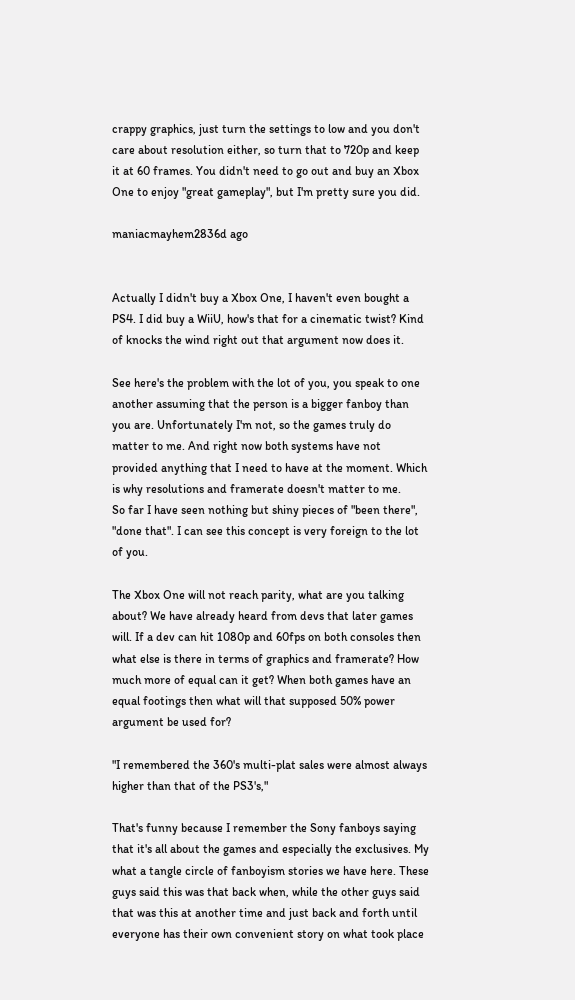crappy graphics, just turn the settings to low and you don't care about resolution either, so turn that to 720p and keep it at 60 frames. You didn't need to go out and buy an Xbox One to enjoy "great gameplay", but I'm pretty sure you did.

maniacmayhem2836d ago


Actually I didn't buy a Xbox One, I haven't even bought a PS4. I did buy a WiiU, how's that for a cinematic twist? Kind of knocks the wind right out that argument now does it.

See here's the problem with the lot of you, you speak to one another assuming that the person is a bigger fanboy than you are. Unfortunately I'm not, so the games truly do matter to me. And right now both systems have not provided anything that I need to have at the moment. Which is why resolutions and framerate doesn't matter to me.
So far I have seen nothing but shiny pieces of "been there", "done that". I can see this concept is very foreign to the lot of you.

The Xbox One will not reach parity, what are you talking about? We have already heard from devs that later games will. If a dev can hit 1080p and 60fps on both consoles then what else is there in terms of graphics and framerate? How much more of equal can it get? When both games have an equal footings then what will that supposed 50% power argument be used for?

"I remembered the 360's multi-plat sales were almost always higher than that of the PS3's,"

That's funny because I remember the Sony fanboys saying that it's all about the games and especially the exclusives. My what a tangle circle of fanboyism stories we have here. These guys said this was that back when, while the other guys said that was this at another time and just back and forth until everyone has their own convenient story on what took place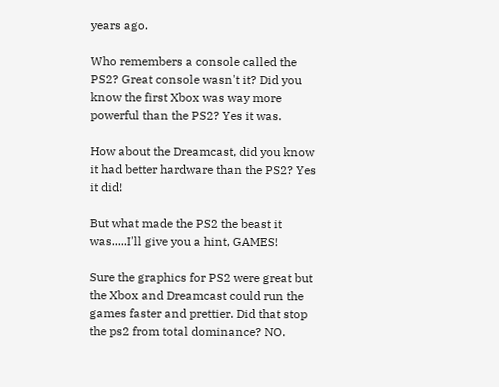years ago.

Who remembers a console called the PS2? Great console wasn't it? Did you know the first Xbox was way more powerful than the PS2? Yes it was.

How about the Dreamcast, did you know it had better hardware than the PS2? Yes it did!

But what made the PS2 the beast it was.....I'll give you a hint, GAMES!

Sure the graphics for PS2 were great but the Xbox and Dreamcast could run the games faster and prettier. Did that stop the ps2 from total dominance? NO.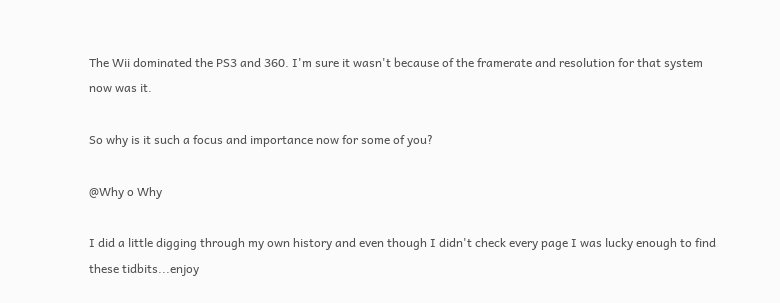The Wii dominated the PS3 and 360. I'm sure it wasn't because of the framerate and resolution for that system now was it.

So why is it such a focus and importance now for some of you?

@Why o Why

I did a little digging through my own history and even though I didn't check every page I was lucky enough to find these tidbits...enjoy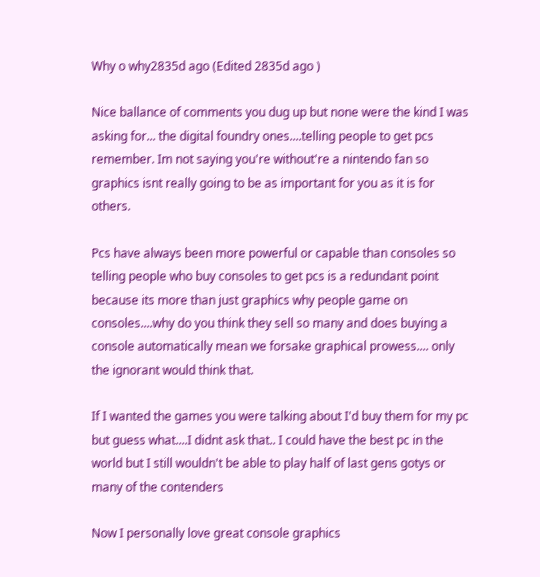Why o why2835d ago (Edited 2835d ago )

Nice ballance of comments you dug up but none were the kind I was asking for... the digital foundry ones....telling people to get pcs remember. Im not saying you're without're a nintendo fan so graphics isnt really going to be as important for you as it is for others.

Pcs have always been more powerful or capable than consoles so telling people who buy consoles to get pcs is a redundant point because its more than just graphics why people game on consoles....why do you think they sell so many and does buying a console automatically mean we forsake graphical prowess.... only the ignorant would think that.

If I wanted the games you were talking about I'd buy them for my pc but guess what....I didnt ask that.. I could have the best pc in the world but I still wouldn't be able to play half of last gens gotys or many of the contenders

Now I personally love great console graphics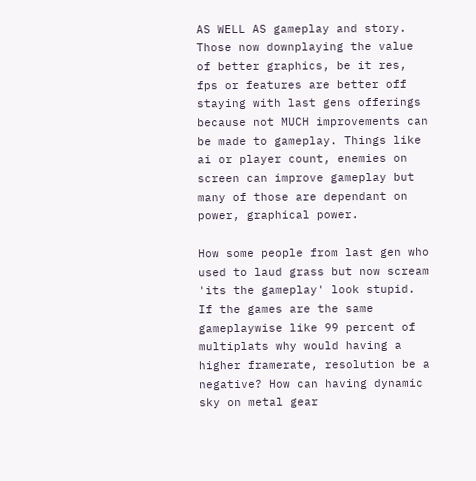AS WELL AS gameplay and story. Those now downplaying the value of better graphics, be it res, fps or features are better off staying with last gens offerings because not MUCH improvements can be made to gameplay. Things like ai or player count, enemies on screen can improve gameplay but many of those are dependant on power, graphical power.

How some people from last gen who used to laud grass but now scream 'its the gameplay' look stupid. If the games are the same gameplaywise like 99 percent of multiplats why would having a higher framerate, resolution be a negative? How can having dynamic sky on metal gear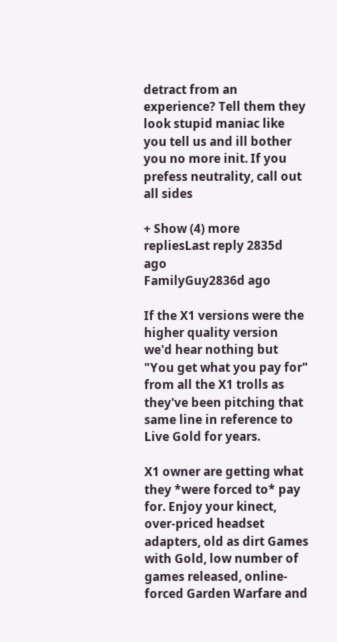detract from an experience? Tell them they look stupid maniac like you tell us and ill bother you no more init. If you prefess neutrality, call out all sides

+ Show (4) more repliesLast reply 2835d ago
FamilyGuy2836d ago

If the X1 versions were the higher quality version we'd hear nothing but "You get what you pay for" from all the X1 trolls as they've been pitching that same line in reference to Live Gold for years.

X1 owner are getting what they *were forced to* pay for. Enjoy your kinect, over-priced headset adapters, old as dirt Games with Gold, low number of games released, online-forced Garden Warfare and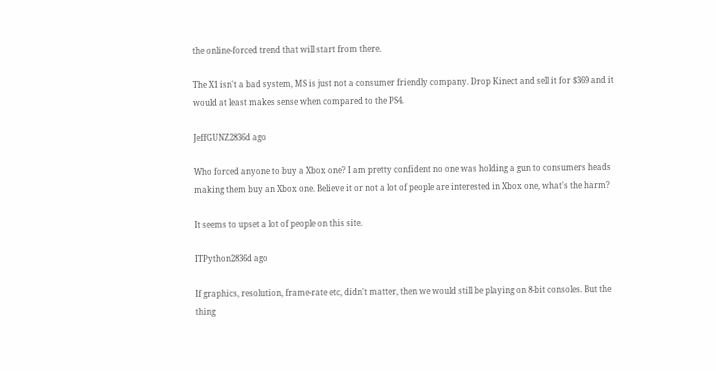the online-forced trend that will start from there.

The X1 isn't a bad system, MS is just not a consumer friendly company. Drop Kinect and sell it for $369 and it would at least makes sense when compared to the PS4.

JeffGUNZ2836d ago

Who forced anyone to buy a Xbox one? I am pretty confident no one was holding a gun to consumers heads making them buy an Xbox one. Believe it or not a lot of people are interested in Xbox one, what's the harm?

It seems to upset a lot of people on this site.

ITPython2836d ago

If graphics, resolution, frame-rate etc, didn't matter, then we would still be playing on 8-bit consoles. But the thing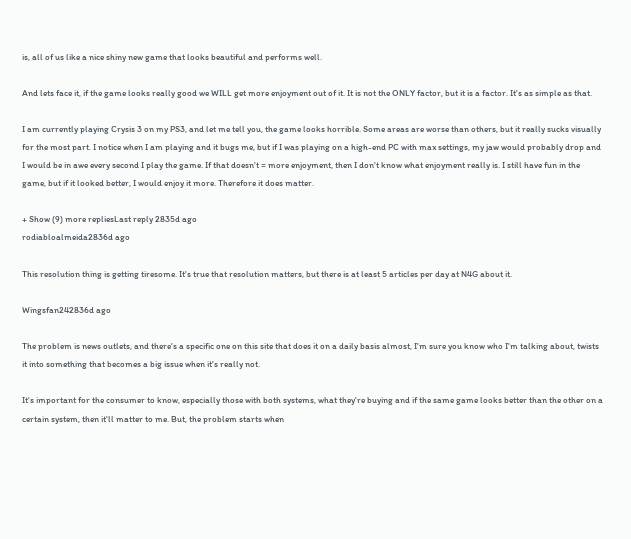is, all of us like a nice shiny new game that looks beautiful and performs well.

And lets face it, if the game looks really good we WILL get more enjoyment out of it. It is not the ONLY factor, but it is a factor. It's as simple as that.

I am currently playing Crysis 3 on my PS3, and let me tell you, the game looks horrible. Some areas are worse than others, but it really sucks visually for the most part. I notice when I am playing and it bugs me, but if I was playing on a high-end PC with max settings, my jaw would probably drop and I would be in awe every second I play the game. If that doesn't = more enjoyment, then I don't know what enjoyment really is. I still have fun in the game, but if it looked better, I would enjoy it more. Therefore it does matter.

+ Show (9) more repliesLast reply 2835d ago
rodiabloalmeida2836d ago

This resolution thing is getting tiresome. It's true that resolution matters, but there is at least 5 articles per day at N4G about it.

Wingsfan242836d ago

The problem is news outlets, and there's a specific one on this site that does it on a daily basis almost, I'm sure you know who I'm talking about, twists it into something that becomes a big issue when it's really not.

It's important for the consumer to know, especially those with both systems, what they're buying and if the same game looks better than the other on a certain system, then it'll matter to me. But, the problem starts when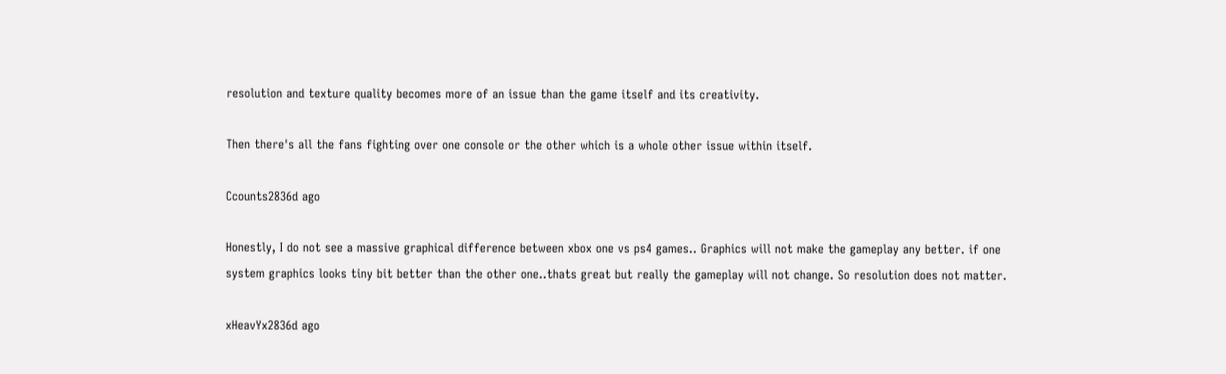resolution and texture quality becomes more of an issue than the game itself and its creativity.

Then there's all the fans fighting over one console or the other which is a whole other issue within itself.

Ccounts2836d ago

Honestly, I do not see a massive graphical difference between xbox one vs ps4 games.. Graphics will not make the gameplay any better. if one system graphics looks tiny bit better than the other one..thats great but really the gameplay will not change. So resolution does not matter.

xHeavYx2836d ago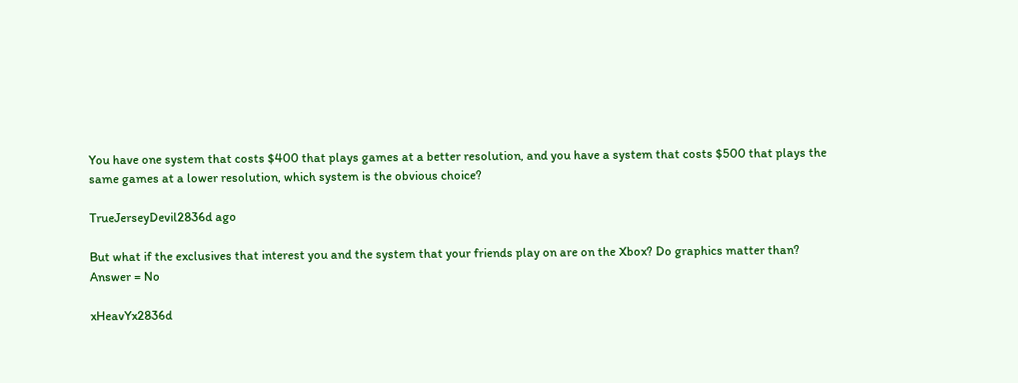You have one system that costs $400 that plays games at a better resolution, and you have a system that costs $500 that plays the same games at a lower resolution, which system is the obvious choice?

TrueJerseyDevil2836d ago

But what if the exclusives that interest you and the system that your friends play on are on the Xbox? Do graphics matter than?
Answer = No

xHeavYx2836d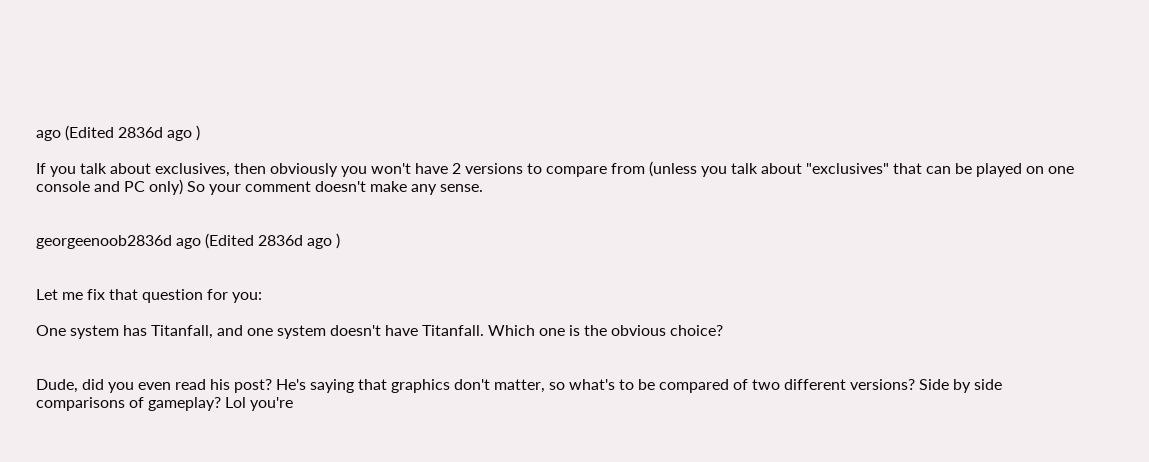ago (Edited 2836d ago )

If you talk about exclusives, then obviously you won't have 2 versions to compare from (unless you talk about "exclusives" that can be played on one console and PC only) So your comment doesn't make any sense.


georgeenoob2836d ago (Edited 2836d ago )


Let me fix that question for you:

One system has Titanfall, and one system doesn't have Titanfall. Which one is the obvious choice?


Dude, did you even read his post? He's saying that graphics don't matter, so what's to be compared of two different versions? Side by side comparisons of gameplay? Lol you're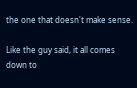the one that doesn't make sense.

Like the guy said, it all comes down to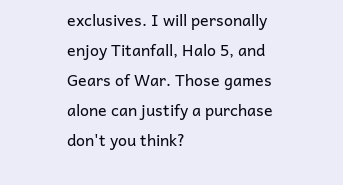exclusives. I will personally enjoy Titanfall, Halo 5, and Gears of War. Those games alone can justify a purchase don't you think?